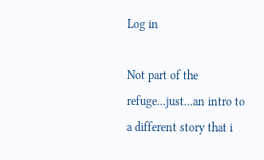Log in

Not part of the refuge...just...an intro to a different story that i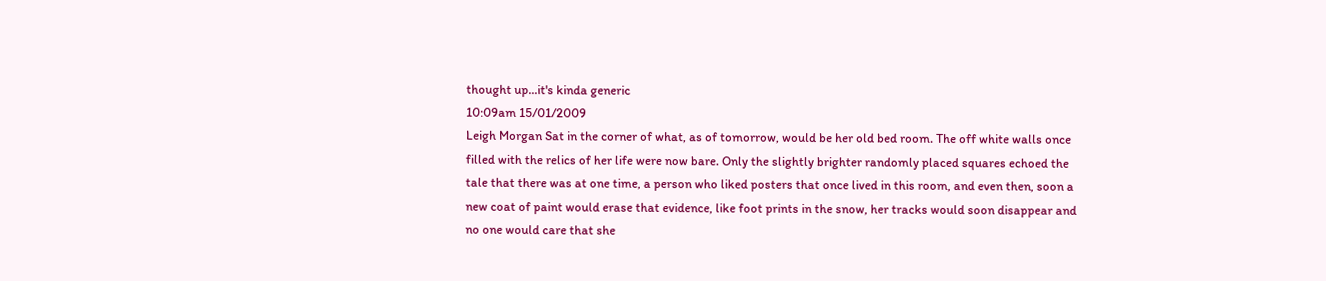thought up...it's kinda generic
10:09am 15/01/2009
Leigh Morgan Sat in the corner of what, as of tomorrow, would be her old bed room. The off white walls once filled with the relics of her life were now bare. Only the slightly brighter randomly placed squares echoed the tale that there was at one time, a person who liked posters that once lived in this room, and even then, soon a new coat of paint would erase that evidence, like foot prints in the snow, her tracks would soon disappear and no one would care that she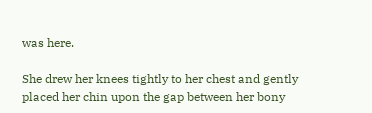was here.

She drew her knees tightly to her chest and gently placed her chin upon the gap between her bony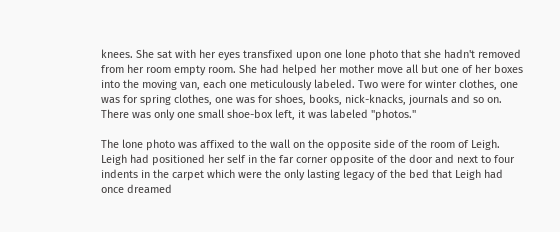knees. She sat with her eyes transfixed upon one lone photo that she hadn't removed from her room empty room. She had helped her mother move all but one of her boxes into the moving van, each one meticulously labeled. Two were for winter clothes, one was for spring clothes, one was for shoes, books, nick-knacks, journals and so on. There was only one small shoe-box left, it was labeled "photos."

The lone photo was affixed to the wall on the opposite side of the room of Leigh. Leigh had positioned her self in the far corner opposite of the door and next to four indents in the carpet which were the only lasting legacy of the bed that Leigh had once dreamed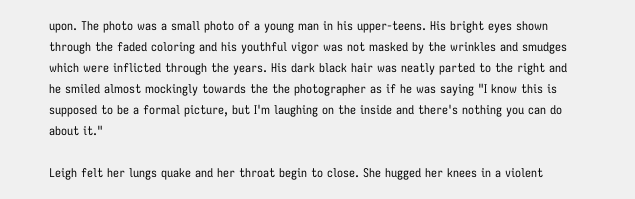upon. The photo was a small photo of a young man in his upper-teens. His bright eyes shown through the faded coloring and his youthful vigor was not masked by the wrinkles and smudges which were inflicted through the years. His dark black hair was neatly parted to the right and he smiled almost mockingly towards the the photographer as if he was saying "I know this is supposed to be a formal picture, but I'm laughing on the inside and there's nothing you can do about it."

Leigh felt her lungs quake and her throat begin to close. She hugged her knees in a violent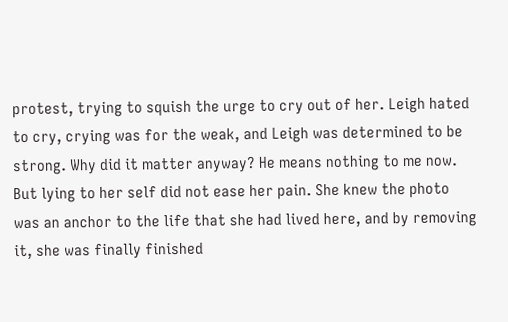protest, trying to squish the urge to cry out of her. Leigh hated to cry, crying was for the weak, and Leigh was determined to be strong. Why did it matter anyway? He means nothing to me now. But lying to her self did not ease her pain. She knew the photo was an anchor to the life that she had lived here, and by removing it, she was finally finished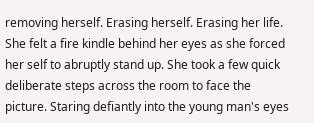removing herself. Erasing herself. Erasing her life. She felt a fire kindle behind her eyes as she forced her self to abruptly stand up. She took a few quick deliberate steps across the room to face the picture. Staring defiantly into the young man's eyes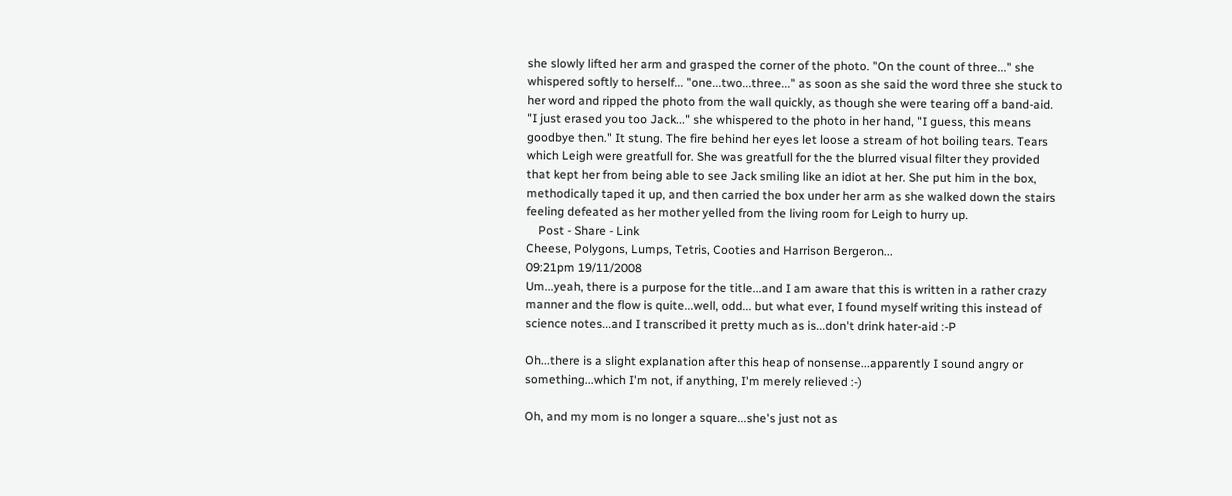she slowly lifted her arm and grasped the corner of the photo. "On the count of three..." she whispered softly to herself... "one...two...three..." as soon as she said the word three she stuck to her word and ripped the photo from the wall quickly, as though she were tearing off a band-aid. "I just erased you too Jack..." she whispered to the photo in her hand, "I guess, this means goodbye then." It stung. The fire behind her eyes let loose a stream of hot boiling tears. Tears which Leigh were greatfull for. She was greatfull for the the blurred visual filter they provided that kept her from being able to see Jack smiling like an idiot at her. She put him in the box, methodically taped it up, and then carried the box under her arm as she walked down the stairs feeling defeated as her mother yelled from the living room for Leigh to hurry up.
    Post - Share - Link
Cheese, Polygons, Lumps, Tetris, Cooties and Harrison Bergeron...
09:21pm 19/11/2008
Um...yeah, there is a purpose for the title...and I am aware that this is written in a rather crazy manner and the flow is quite...well, odd... but what ever, I found myself writing this instead of science notes...and I transcribed it pretty much as is...don't drink hater-aid :-P

Oh...there is a slight explanation after this heap of nonsense...apparently I sound angry or something...which I'm not, if anything, I'm merely relieved :-)

Oh, and my mom is no longer a square...she's just not as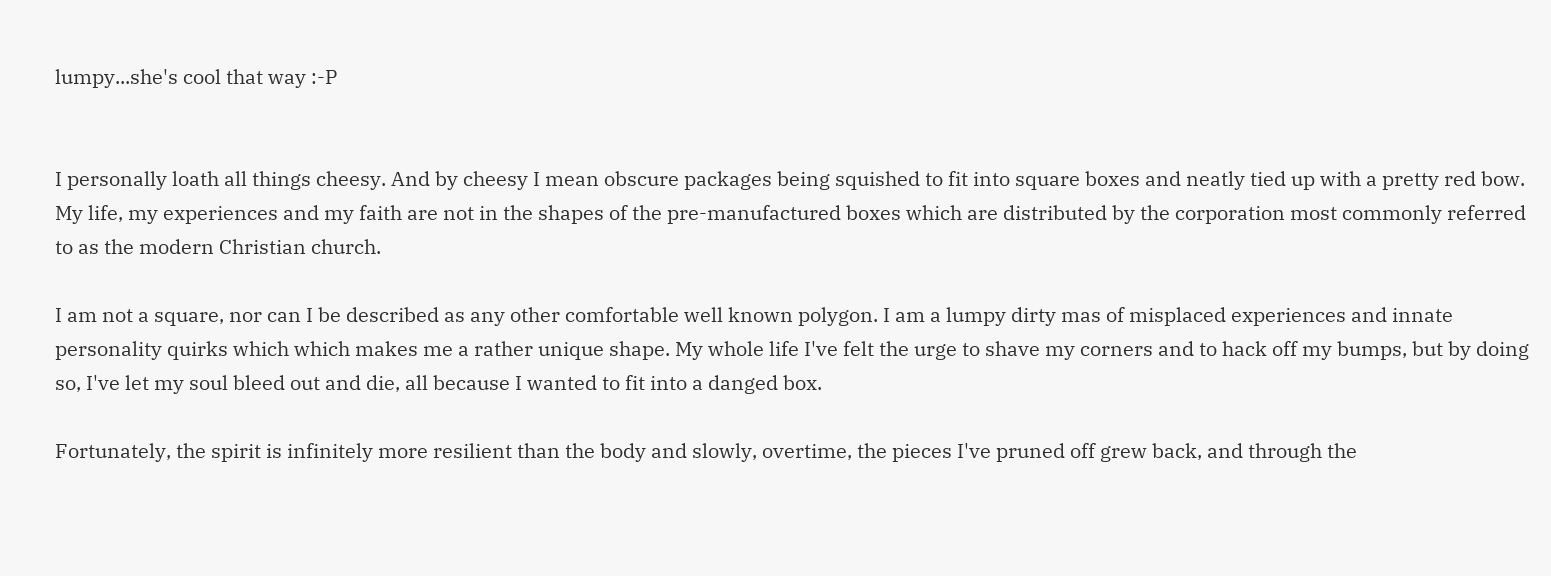lumpy...she's cool that way :-P


I personally loath all things cheesy. And by cheesy I mean obscure packages being squished to fit into square boxes and neatly tied up with a pretty red bow. My life, my experiences and my faith are not in the shapes of the pre-manufactured boxes which are distributed by the corporation most commonly referred to as the modern Christian church.

I am not a square, nor can I be described as any other comfortable well known polygon. I am a lumpy dirty mas of misplaced experiences and innate personality quirks which which makes me a rather unique shape. My whole life I've felt the urge to shave my corners and to hack off my bumps, but by doing so, I've let my soul bleed out and die, all because I wanted to fit into a danged box.

Fortunately, the spirit is infinitely more resilient than the body and slowly, overtime, the pieces I've pruned off grew back, and through the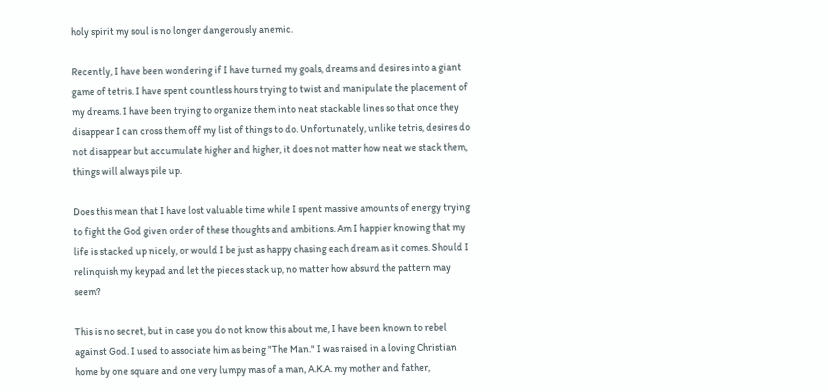holy spirit my soul is no longer dangerously anemic.

Recently, I have been wondering if I have turned my goals, dreams and desires into a giant game of tetris. I have spent countless hours trying to twist and manipulate the placement of my dreams. I have been trying to organize them into neat stackable lines so that once they disappear I can cross them off my list of things to do. Unfortunately, unlike tetris, desires do not disappear but accumulate higher and higher, it does not matter how neat we stack them, things will always pile up.

Does this mean that I have lost valuable time while I spent massive amounts of energy trying to fight the God given order of these thoughts and ambitions. Am I happier knowing that my life is stacked up nicely, or would I be just as happy chasing each dream as it comes. Should I relinquish my keypad and let the pieces stack up, no matter how absurd the pattern may seem?

This is no secret, but in case you do not know this about me, I have been known to rebel against God. I used to associate him as being "The Man." I was raised in a loving Christian home by one square and one very lumpy mas of a man, A.K.A. my mother and father,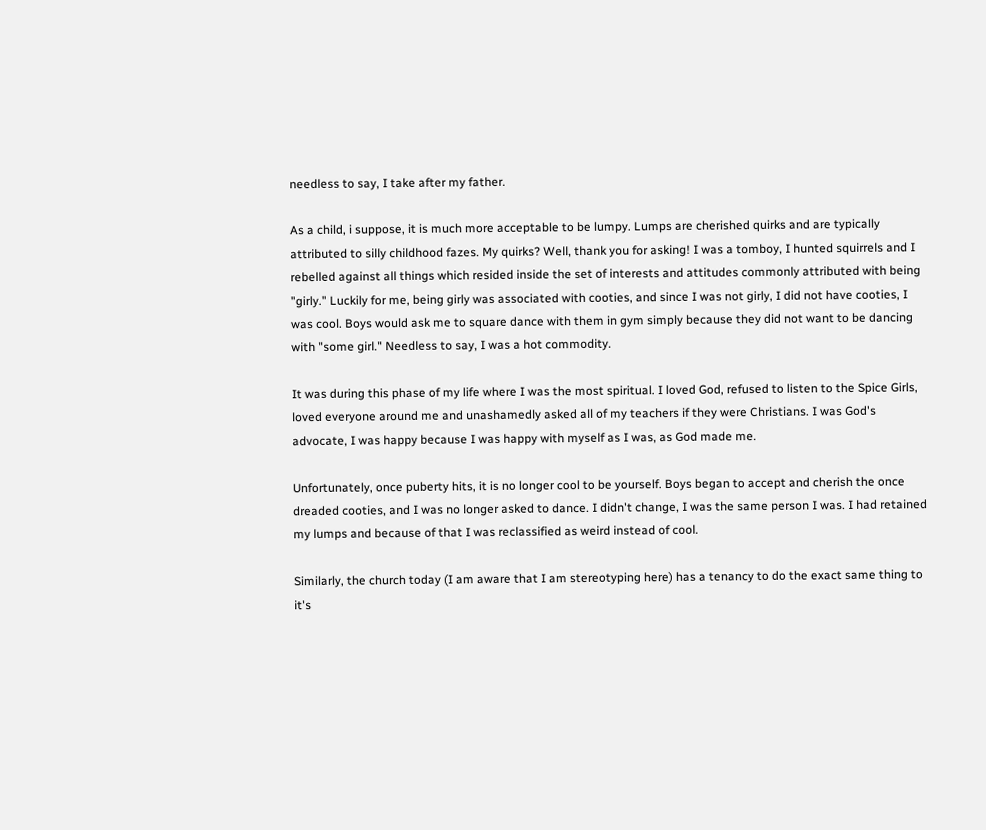needless to say, I take after my father.

As a child, i suppose, it is much more acceptable to be lumpy. Lumps are cherished quirks and are typically attributed to silly childhood fazes. My quirks? Well, thank you for asking! I was a tomboy, I hunted squirrels and I rebelled against all things which resided inside the set of interests and attitudes commonly attributed with being "girly." Luckily for me, being girly was associated with cooties, and since I was not girly, I did not have cooties, I was cool. Boys would ask me to square dance with them in gym simply because they did not want to be dancing with "some girl." Needless to say, I was a hot commodity.

It was during this phase of my life where I was the most spiritual. I loved God, refused to listen to the Spice Girls, loved everyone around me and unashamedly asked all of my teachers if they were Christians. I was God's advocate, I was happy because I was happy with myself as I was, as God made me.

Unfortunately, once puberty hits, it is no longer cool to be yourself. Boys began to accept and cherish the once dreaded cooties, and I was no longer asked to dance. I didn't change, I was the same person I was. I had retained my lumps and because of that I was reclassified as weird instead of cool.

Similarly, the church today (I am aware that I am stereotyping here) has a tenancy to do the exact same thing to it's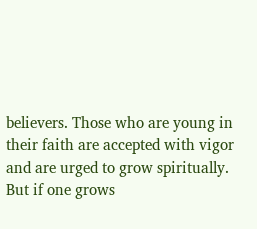believers. Those who are young in their faith are accepted with vigor and are urged to grow spiritually. But if one grows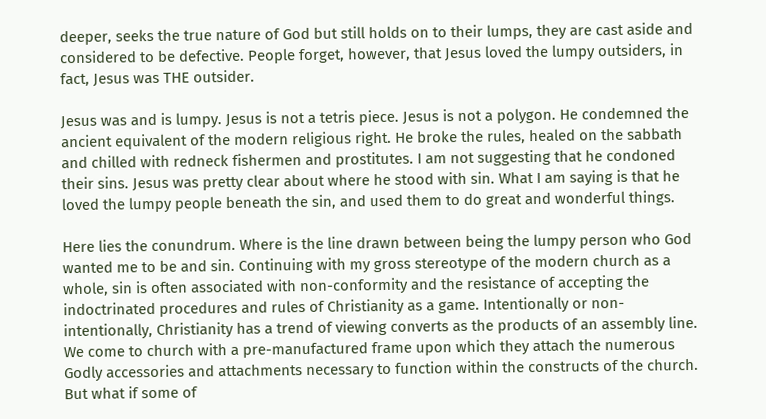deeper, seeks the true nature of God but still holds on to their lumps, they are cast aside and considered to be defective. People forget, however, that Jesus loved the lumpy outsiders, in fact, Jesus was THE outsider.

Jesus was and is lumpy. Jesus is not a tetris piece. Jesus is not a polygon. He condemned the ancient equivalent of the modern religious right. He broke the rules, healed on the sabbath and chilled with redneck fishermen and prostitutes. I am not suggesting that he condoned their sins. Jesus was pretty clear about where he stood with sin. What I am saying is that he loved the lumpy people beneath the sin, and used them to do great and wonderful things.

Here lies the conundrum. Where is the line drawn between being the lumpy person who God wanted me to be and sin. Continuing with my gross stereotype of the modern church as a whole, sin is often associated with non-conformity and the resistance of accepting the indoctrinated procedures and rules of Christianity as a game. Intentionally or non-intentionally, Christianity has a trend of viewing converts as the products of an assembly line. We come to church with a pre-manufactured frame upon which they attach the numerous Godly accessories and attachments necessary to function within the constructs of the church. But what if some of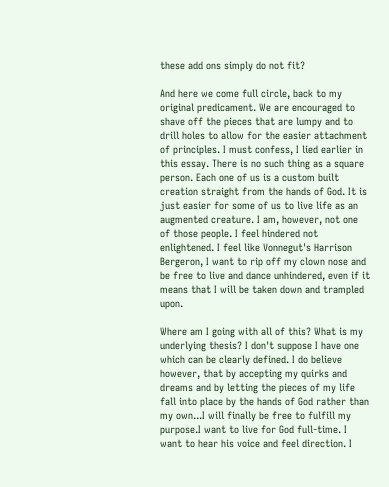these add ons simply do not fit?

And here we come full circle, back to my original predicament. We are encouraged to shave off the pieces that are lumpy and to drill holes to allow for the easier attachment of principles. I must confess, I lied earlier in this essay. There is no such thing as a square person. Each one of us is a custom built creation straight from the hands of God. It is just easier for some of us to live life as an augmented creature. I am, however, not one of those people. I feel hindered not enlightened. I feel like Vonnegut's Harrison Bergeron, I want to rip off my clown nose and be free to live and dance unhindered, even if it means that I will be taken down and trampled upon.

Where am I going with all of this? What is my underlying thesis? I don't suppose I have one which can be clearly defined. I do believe however, that by accepting my quirks and dreams and by letting the pieces of my life fall into place by the hands of God rather than my own...I will finally be free to fulfill my purpose.I want to live for God full-time. I want to hear his voice and feel direction. I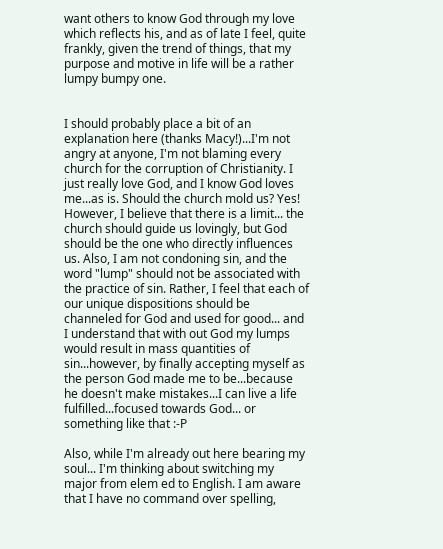want others to know God through my love which reflects his, and as of late I feel, quite frankly, given the trend of things, that my purpose and motive in life will be a rather lumpy bumpy one.


I should probably place a bit of an explanation here (thanks Macy!)...I'm not angry at anyone, I'm not blaming every church for the corruption of Christianity. I just really love God, and I know God loves me...as is. Should the church mold us? Yes! However, I believe that there is a limit... the church should guide us lovingly, but God should be the one who directly influences us. Also, I am not condoning sin, and the word "lump" should not be associated with the practice of sin. Rather, I feel that each of our unique dispositions should be channeled for God and used for good... and I understand that with out God my lumps would result in mass quantities of sin...however, by finally accepting myself as the person God made me to be...because he doesn't make mistakes...I can live a life fulfilled...focused towards God... or something like that :-P

Also, while I'm already out here bearing my soul... I'm thinking about switching my major from elem ed to English. I am aware that I have no command over spelling,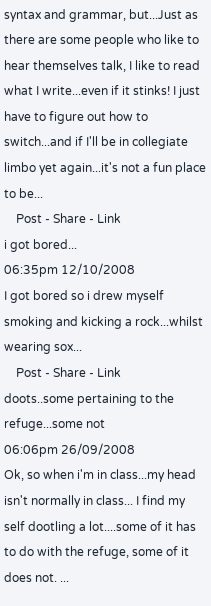syntax and grammar, but...Just as there are some people who like to hear themselves talk, I like to read what I write...even if it stinks! I just have to figure out how to switch...and if I'll be in collegiate limbo yet again...it's not a fun place to be...
    Post - Share - Link
i got bored...
06:35pm 12/10/2008
I got bored so i drew myself smoking and kicking a rock...whilst wearing sox...
    Post - Share - Link
doots..some pertaining to the refuge...some not
06:06pm 26/09/2008
Ok, so when i'm in class...my head isn't normally in class... I find my self dootling a lot....some of it has to do with the refuge, some of it does not. ...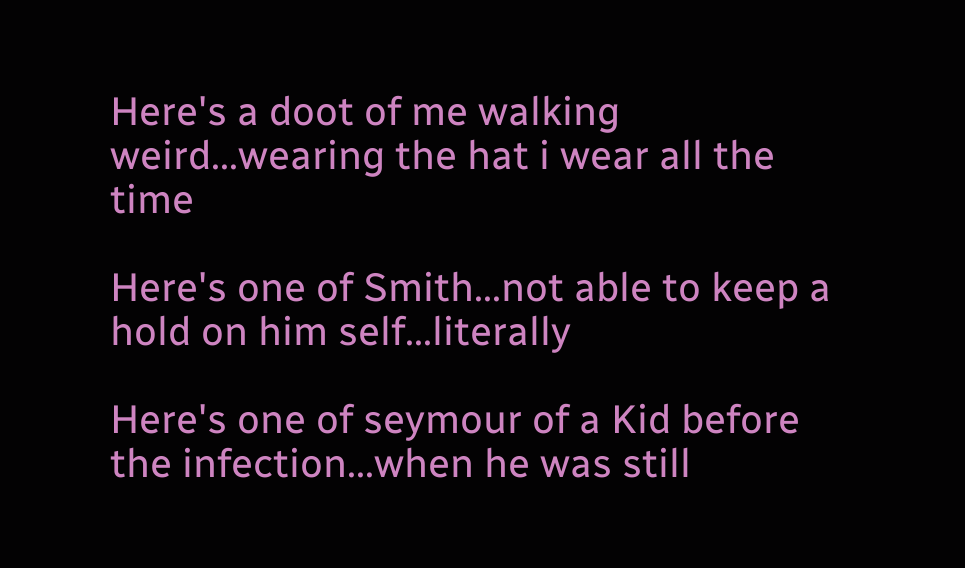Here's a doot of me walking weird...wearing the hat i wear all the time

Here's one of Smith...not able to keep a hold on him self...literally

Here's one of seymour of a Kid before the infection...when he was still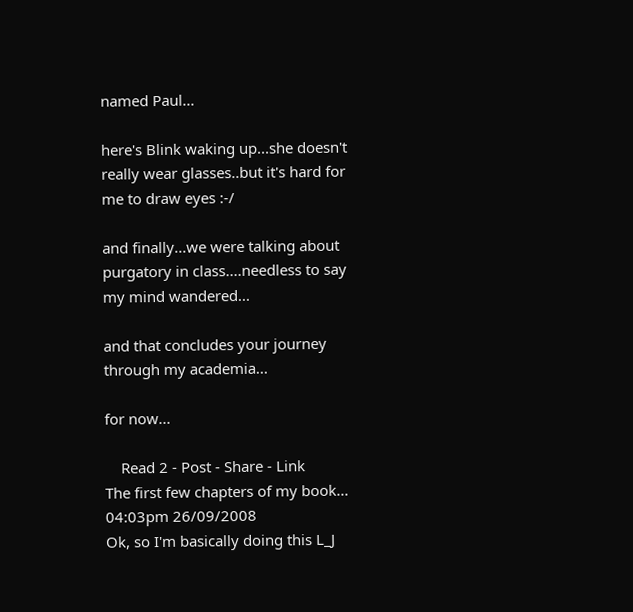named Paul...

here's Blink waking up...she doesn't really wear glasses..but it's hard for me to draw eyes :-/

and finally...we were talking about purgatory in class....needless to say my mind wandered...

and that concludes your journey through my academia...

for now...

    Read 2 - Post - Share - Link
The first few chapters of my book...
04:03pm 26/09/2008
Ok, so I'm basically doing this L_J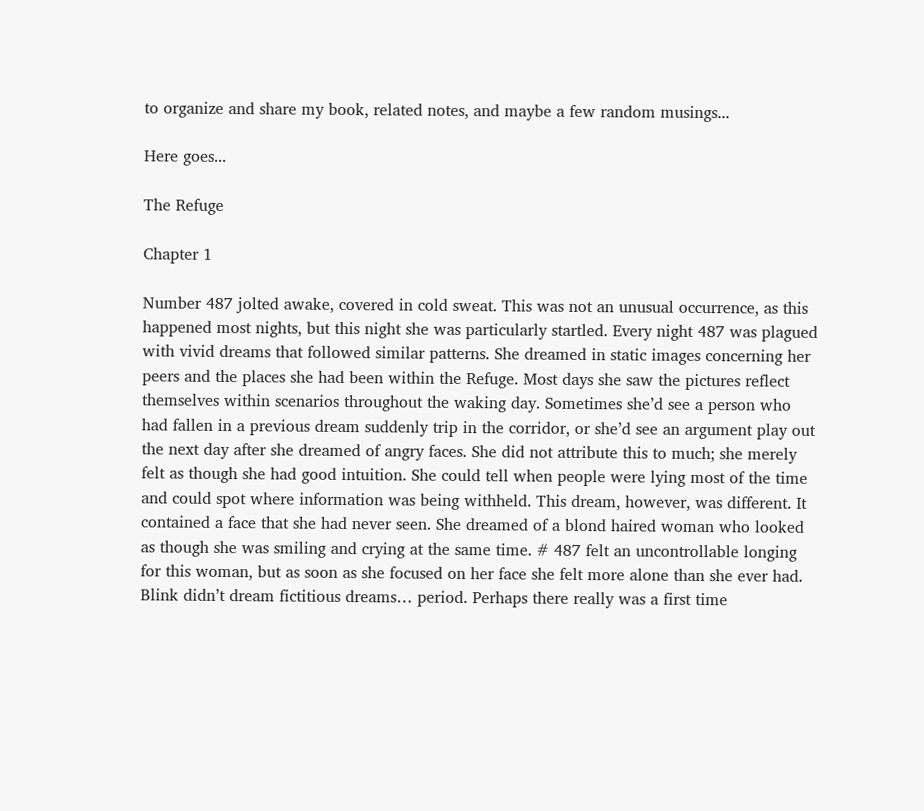to organize and share my book, related notes, and maybe a few random musings...

Here goes...

The Refuge

Chapter 1

Number 487 jolted awake, covered in cold sweat. This was not an unusual occurrence, as this happened most nights, but this night she was particularly startled. Every night 487 was plagued with vivid dreams that followed similar patterns. She dreamed in static images concerning her peers and the places she had been within the Refuge. Most days she saw the pictures reflect themselves within scenarios throughout the waking day. Sometimes she’d see a person who had fallen in a previous dream suddenly trip in the corridor, or she’d see an argument play out the next day after she dreamed of angry faces. She did not attribute this to much; she merely felt as though she had good intuition. She could tell when people were lying most of the time and could spot where information was being withheld. This dream, however, was different. It contained a face that she had never seen. She dreamed of a blond haired woman who looked as though she was smiling and crying at the same time. # 487 felt an uncontrollable longing for this woman, but as soon as she focused on her face she felt more alone than she ever had. Blink didn’t dream fictitious dreams… period. Perhaps there really was a first time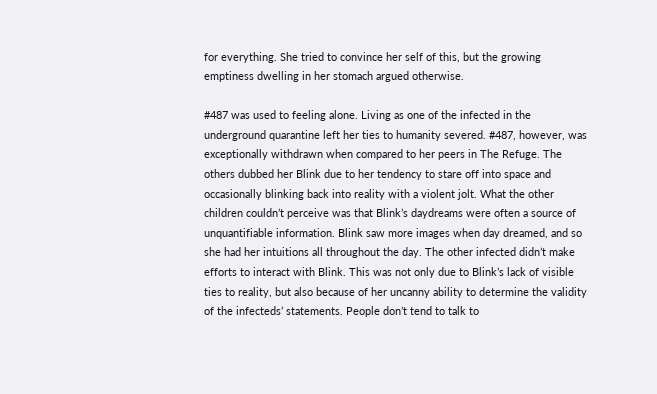for everything. She tried to convince her self of this, but the growing emptiness dwelling in her stomach argued otherwise.

#487 was used to feeling alone. Living as one of the infected in the underground quarantine left her ties to humanity severed. #487, however, was exceptionally withdrawn when compared to her peers in The Refuge. The others dubbed her Blink due to her tendency to stare off into space and occasionally blinking back into reality with a violent jolt. What the other children couldn’t perceive was that Blink’s daydreams were often a source of unquantifiable information. Blink saw more images when day dreamed, and so she had her intuitions all throughout the day. The other infected didn’t make efforts to interact with Blink. This was not only due to Blink’s lack of visible ties to reality, but also because of her uncanny ability to determine the validity of the infecteds’ statements. People don’t tend to talk to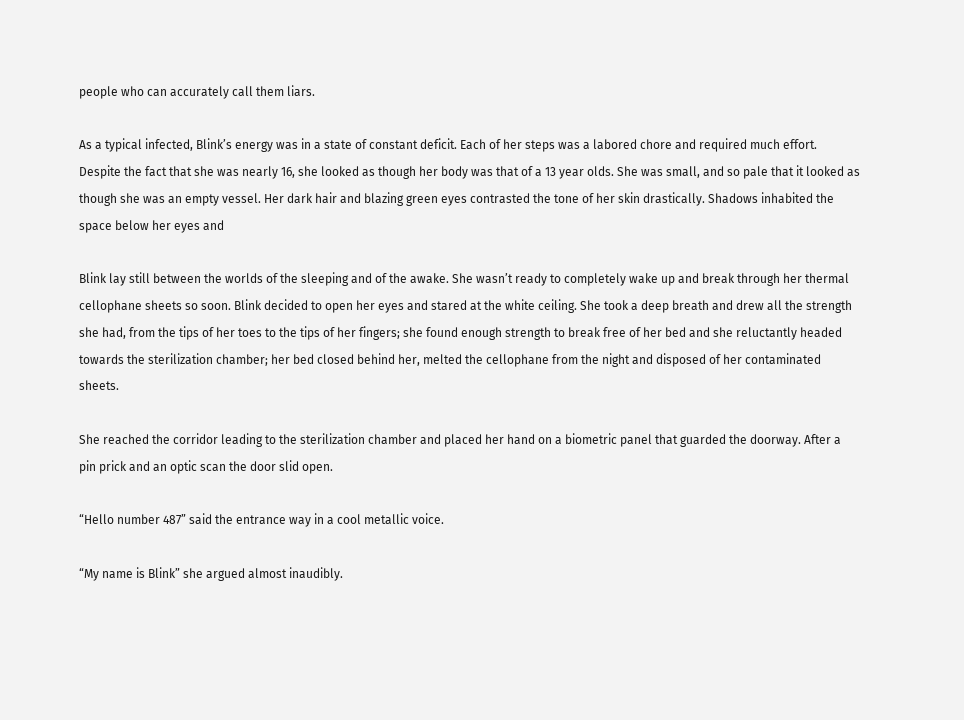people who can accurately call them liars.

As a typical infected, Blink’s energy was in a state of constant deficit. Each of her steps was a labored chore and required much effort. Despite the fact that she was nearly 16, she looked as though her body was that of a 13 year olds. She was small, and so pale that it looked as though she was an empty vessel. Her dark hair and blazing green eyes contrasted the tone of her skin drastically. Shadows inhabited the space below her eyes and

Blink lay still between the worlds of the sleeping and of the awake. She wasn’t ready to completely wake up and break through her thermal cellophane sheets so soon. Blink decided to open her eyes and stared at the white ceiling. She took a deep breath and drew all the strength she had, from the tips of her toes to the tips of her fingers; she found enough strength to break free of her bed and she reluctantly headed towards the sterilization chamber; her bed closed behind her, melted the cellophane from the night and disposed of her contaminated sheets.

She reached the corridor leading to the sterilization chamber and placed her hand on a biometric panel that guarded the doorway. After a pin prick and an optic scan the door slid open.

“Hello number 487” said the entrance way in a cool metallic voice.

“My name is Blink” she argued almost inaudibly.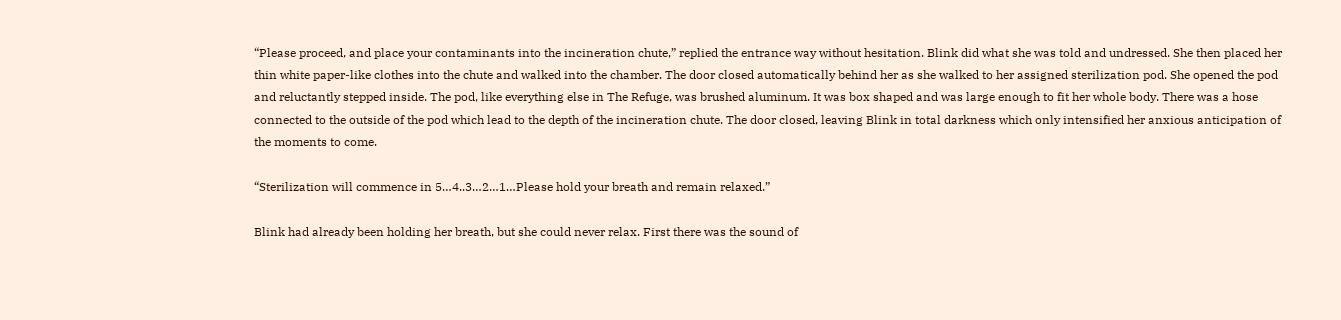“Please proceed, and place your contaminants into the incineration chute,” replied the entrance way without hesitation. Blink did what she was told and undressed. She then placed her thin white paper-like clothes into the chute and walked into the chamber. The door closed automatically behind her as she walked to her assigned sterilization pod. She opened the pod and reluctantly stepped inside. The pod, like everything else in The Refuge, was brushed aluminum. It was box shaped and was large enough to fit her whole body. There was a hose connected to the outside of the pod which lead to the depth of the incineration chute. The door closed, leaving Blink in total darkness which only intensified her anxious anticipation of the moments to come.

“Sterilization will commence in 5…4..3…2…1…Please hold your breath and remain relaxed.”

Blink had already been holding her breath, but she could never relax. First there was the sound of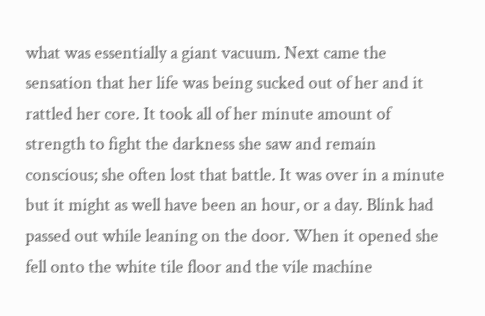what was essentially a giant vacuum. Next came the sensation that her life was being sucked out of her and it rattled her core. It took all of her minute amount of strength to fight the darkness she saw and remain conscious; she often lost that battle. It was over in a minute but it might as well have been an hour, or a day. Blink had passed out while leaning on the door. When it opened she fell onto the white tile floor and the vile machine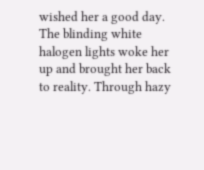wished her a good day. The blinding white halogen lights woke her up and brought her back to reality. Through hazy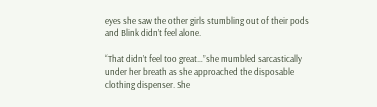eyes she saw the other girls stumbling out of their pods and Blink didn’t feel alone.

“That didn’t feel too great…”she mumbled sarcastically under her breath as she approached the disposable clothing dispenser. She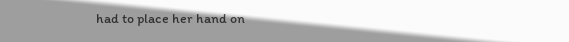had to place her hand on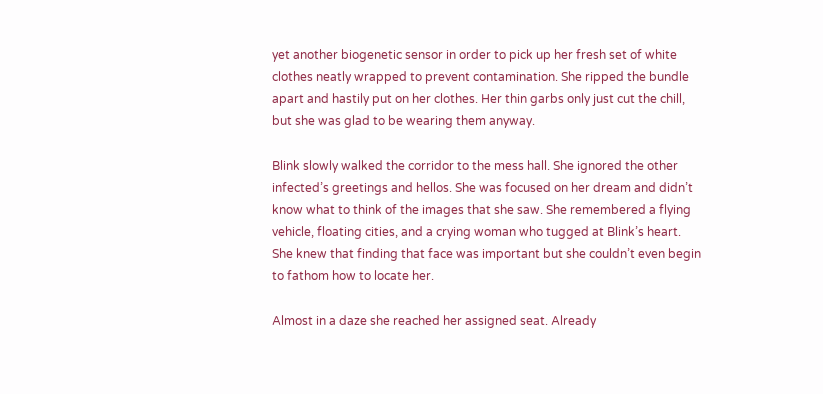yet another biogenetic sensor in order to pick up her fresh set of white clothes neatly wrapped to prevent contamination. She ripped the bundle apart and hastily put on her clothes. Her thin garbs only just cut the chill, but she was glad to be wearing them anyway.

Blink slowly walked the corridor to the mess hall. She ignored the other infected’s greetings and hellos. She was focused on her dream and didn’t know what to think of the images that she saw. She remembered a flying vehicle, floating cities, and a crying woman who tugged at Blink’s heart. She knew that finding that face was important but she couldn’t even begin to fathom how to locate her.

Almost in a daze she reached her assigned seat. Already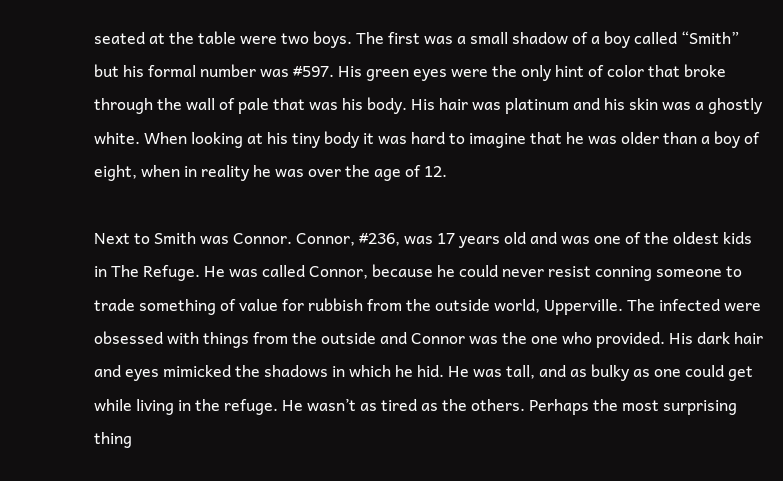seated at the table were two boys. The first was a small shadow of a boy called “Smith” but his formal number was #597. His green eyes were the only hint of color that broke through the wall of pale that was his body. His hair was platinum and his skin was a ghostly white. When looking at his tiny body it was hard to imagine that he was older than a boy of eight, when in reality he was over the age of 12.

Next to Smith was Connor. Connor, #236, was 17 years old and was one of the oldest kids in The Refuge. He was called Connor, because he could never resist conning someone to trade something of value for rubbish from the outside world, Upperville. The infected were obsessed with things from the outside and Connor was the one who provided. His dark hair and eyes mimicked the shadows in which he hid. He was tall, and as bulky as one could get while living in the refuge. He wasn’t as tired as the others. Perhaps the most surprising thing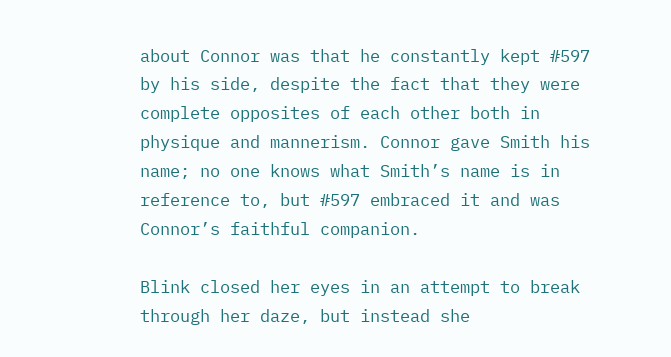about Connor was that he constantly kept #597 by his side, despite the fact that they were complete opposites of each other both in physique and mannerism. Connor gave Smith his name; no one knows what Smith’s name is in reference to, but #597 embraced it and was Connor’s faithful companion.

Blink closed her eyes in an attempt to break through her daze, but instead she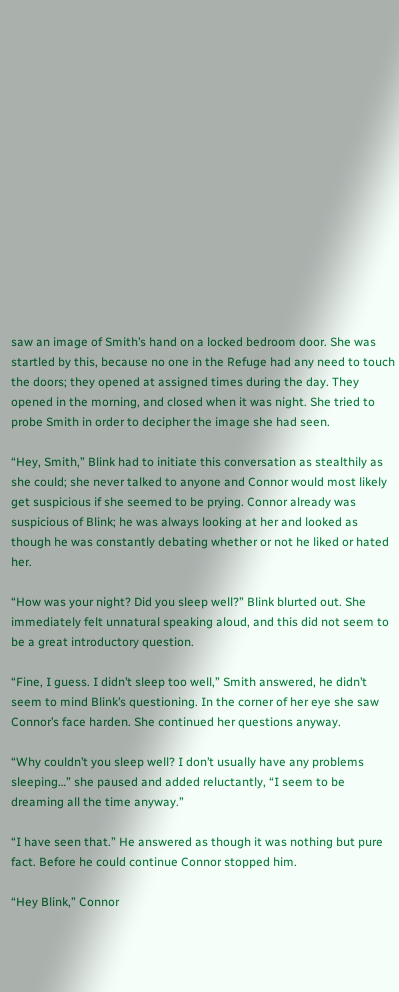saw an image of Smith’s hand on a locked bedroom door. She was startled by this, because no one in the Refuge had any need to touch the doors; they opened at assigned times during the day. They opened in the morning, and closed when it was night. She tried to probe Smith in order to decipher the image she had seen.

“Hey, Smith,” Blink had to initiate this conversation as stealthily as she could; she never talked to anyone and Connor would most likely get suspicious if she seemed to be prying. Connor already was suspicious of Blink; he was always looking at her and looked as though he was constantly debating whether or not he liked or hated her.

“How was your night? Did you sleep well?” Blink blurted out. She immediately felt unnatural speaking aloud, and this did not seem to be a great introductory question.

“Fine, I guess. I didn’t sleep too well,” Smith answered, he didn’t seem to mind Blink’s questioning. In the corner of her eye she saw Connor’s face harden. She continued her questions anyway.

“Why couldn’t you sleep well? I don’t usually have any problems sleeping…” she paused and added reluctantly, “I seem to be dreaming all the time anyway.”

“I have seen that.” He answered as though it was nothing but pure fact. Before he could continue Connor stopped him.

“Hey Blink,” Connor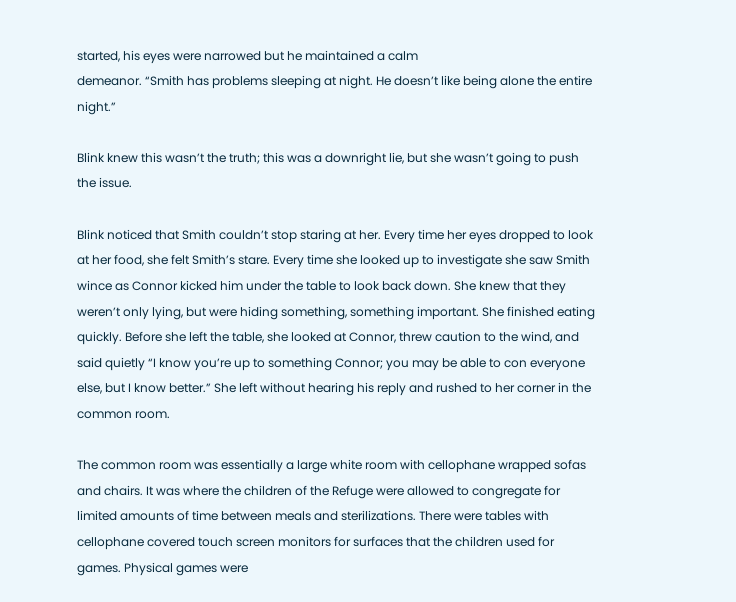started, his eyes were narrowed but he maintained a calm
demeanor. “Smith has problems sleeping at night. He doesn’t like being alone the entire night.”

Blink knew this wasn’t the truth; this was a downright lie, but she wasn’t going to push the issue.

Blink noticed that Smith couldn’t stop staring at her. Every time her eyes dropped to look at her food, she felt Smith’s stare. Every time she looked up to investigate she saw Smith wince as Connor kicked him under the table to look back down. She knew that they weren’t only lying, but were hiding something, something important. She finished eating quickly. Before she left the table, she looked at Connor, threw caution to the wind, and said quietly “I know you’re up to something Connor; you may be able to con everyone else, but I know better.” She left without hearing his reply and rushed to her corner in the common room.

The common room was essentially a large white room with cellophane wrapped sofas and chairs. It was where the children of the Refuge were allowed to congregate for limited amounts of time between meals and sterilizations. There were tables with cellophane covered touch screen monitors for surfaces that the children used for games. Physical games were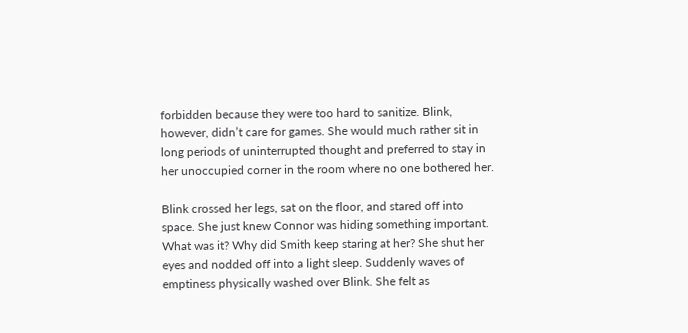forbidden because they were too hard to sanitize. Blink, however, didn’t care for games. She would much rather sit in long periods of uninterrupted thought and preferred to stay in her unoccupied corner in the room where no one bothered her.

Blink crossed her legs, sat on the floor, and stared off into space. She just knew Connor was hiding something important. What was it? Why did Smith keep staring at her? She shut her eyes and nodded off into a light sleep. Suddenly waves of emptiness physically washed over Blink. She felt as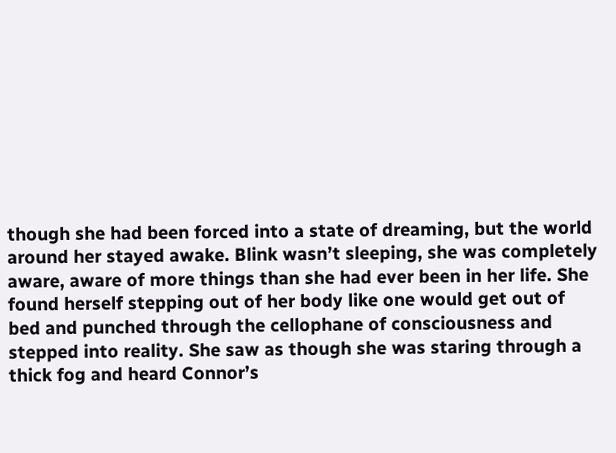though she had been forced into a state of dreaming, but the world around her stayed awake. Blink wasn’t sleeping, she was completely aware, aware of more things than she had ever been in her life. She found herself stepping out of her body like one would get out of bed and punched through the cellophane of consciousness and stepped into reality. She saw as though she was staring through a thick fog and heard Connor’s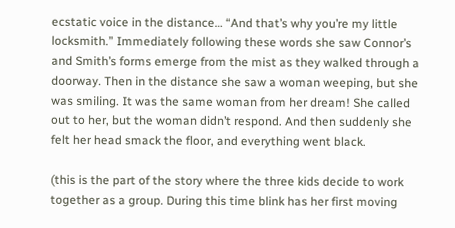ecstatic voice in the distance… “And that’s why you’re my little locksmith.” Immediately following these words she saw Connor’s and Smith’s forms emerge from the mist as they walked through a doorway. Then in the distance she saw a woman weeping, but she was smiling. It was the same woman from her dream! She called out to her, but the woman didn’t respond. And then suddenly she felt her head smack the floor, and everything went black.

(this is the part of the story where the three kids decide to work together as a group. During this time blink has her first moving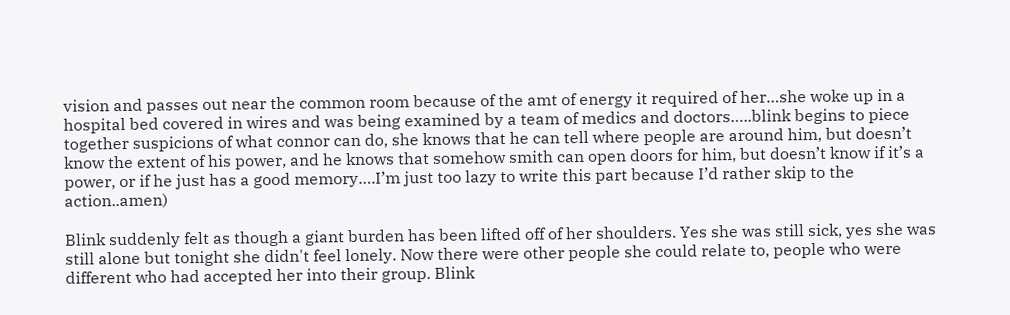vision and passes out near the common room because of the amt of energy it required of her…she woke up in a hospital bed covered in wires and was being examined by a team of medics and doctors…..blink begins to piece together suspicions of what connor can do, she knows that he can tell where people are around him, but doesn’t know the extent of his power, and he knows that somehow smith can open doors for him, but doesn’t know if it’s a power, or if he just has a good memory….I’m just too lazy to write this part because I’d rather skip to the action..amen)

Blink suddenly felt as though a giant burden has been lifted off of her shoulders. Yes she was still sick, yes she was still alone but tonight she didn't feel lonely. Now there were other people she could relate to, people who were different who had accepted her into their group. Blink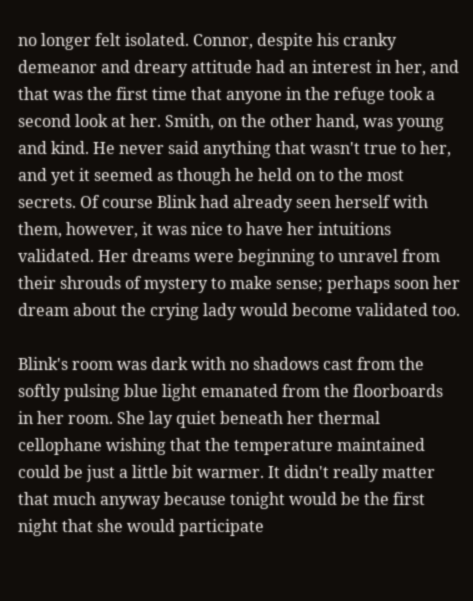no longer felt isolated. Connor, despite his cranky demeanor and dreary attitude had an interest in her, and that was the first time that anyone in the refuge took a second look at her. Smith, on the other hand, was young and kind. He never said anything that wasn't true to her, and yet it seemed as though he held on to the most secrets. Of course Blink had already seen herself with them, however, it was nice to have her intuitions validated. Her dreams were beginning to unravel from their shrouds of mystery to make sense; perhaps soon her dream about the crying lady would become validated too.

Blink's room was dark with no shadows cast from the softly pulsing blue light emanated from the floorboards in her room. She lay quiet beneath her thermal cellophane wishing that the temperature maintained could be just a little bit warmer. It didn't really matter that much anyway because tonight would be the first night that she would participate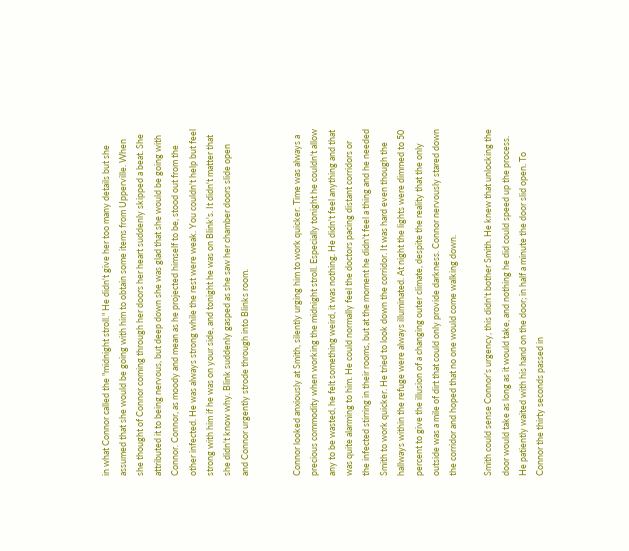in what Connor called the "midnight stroll." He didn't give her too many details but she assumed that she would be going with him to obtain some items from Upperville. When she thought of Connor coming through her doors her heart suddenly skipped a beat. She attributed it to being nervous, but deep down she was glad that she would be going with Connor. Connor, as moody and mean as he projected himself to be, stood out from the other infected. He was always strong while the rest were weak. You couldn't help but feel strong with him if he was on your side, and tonight he was on Blink's. It didn't matter that she didn't know why. Blink suddenly gasped as she saw her chamber doors slide open and Connor urgently strode through into Blinks room.


Connor looked anxiously at Smith, silently urging him to work quicker. Time was always a precious commodity when working the midnight stroll. Especially tonight he couldn't allow any to be wasted, he felt something weird, it was nothing. He didn't feel anything and that was quite alarming to him. He could normally feel the doctors pacing distant corridors or the infected stirring in their rooms, but at the moment he didn't feel a thing and he needed Smith to work quicker. He tried to look down the corridor. It was hard even though the hallways within the refuge were always illuminated. At night the lights were dimmed to 50 percent to give the illusion of a changing outer climate, despite the reality that the only outside was a mile of dirt that could only provide darkness. Connor nervously stared down the corridor and hoped that no one would come walking down.

Smith could sense Connor’s urgency, this didn't bother Smith. He knew that unlocking the door would take as long as it would take, and nothing he did could speed up the process. He patiently waited with his hand on the door; in half a minute the door slid open. To Connor the thirty seconds passed in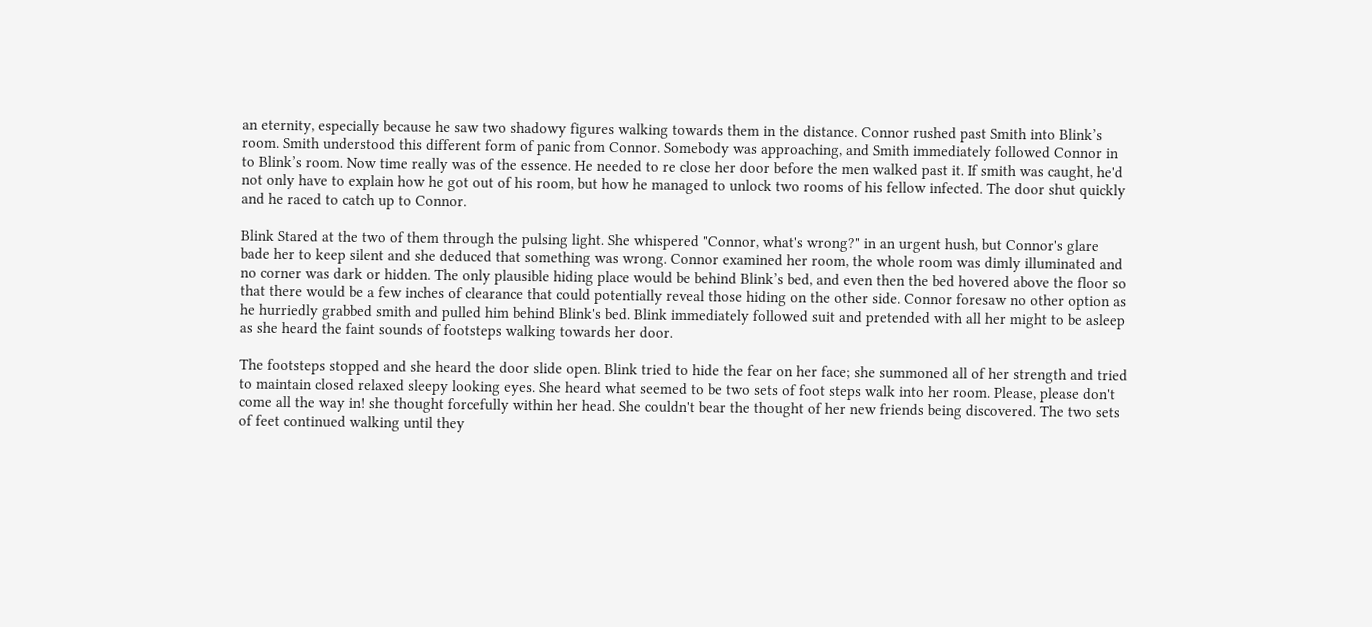an eternity, especially because he saw two shadowy figures walking towards them in the distance. Connor rushed past Smith into Blink’s room. Smith understood this different form of panic from Connor. Somebody was approaching, and Smith immediately followed Connor in to Blink’s room. Now time really was of the essence. He needed to re close her door before the men walked past it. If smith was caught, he'd not only have to explain how he got out of his room, but how he managed to unlock two rooms of his fellow infected. The door shut quickly and he raced to catch up to Connor.

Blink Stared at the two of them through the pulsing light. She whispered "Connor, what's wrong?" in an urgent hush, but Connor's glare bade her to keep silent and she deduced that something was wrong. Connor examined her room, the whole room was dimly illuminated and no corner was dark or hidden. The only plausible hiding place would be behind Blink’s bed, and even then the bed hovered above the floor so that there would be a few inches of clearance that could potentially reveal those hiding on the other side. Connor foresaw no other option as he hurriedly grabbed smith and pulled him behind Blink's bed. Blink immediately followed suit and pretended with all her might to be asleep as she heard the faint sounds of footsteps walking towards her door.

The footsteps stopped and she heard the door slide open. Blink tried to hide the fear on her face; she summoned all of her strength and tried to maintain closed relaxed sleepy looking eyes. She heard what seemed to be two sets of foot steps walk into her room. Please, please don't come all the way in! she thought forcefully within her head. She couldn't bear the thought of her new friends being discovered. The two sets of feet continued walking until they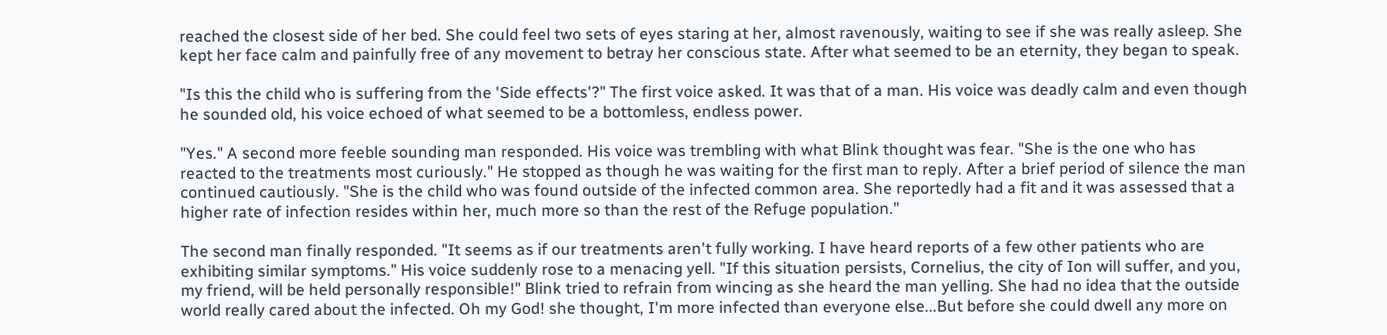reached the closest side of her bed. She could feel two sets of eyes staring at her, almost ravenously, waiting to see if she was really asleep. She kept her face calm and painfully free of any movement to betray her conscious state. After what seemed to be an eternity, they began to speak.

"Is this the child who is suffering from the 'Side effects'?" The first voice asked. It was that of a man. His voice was deadly calm and even though he sounded old, his voice echoed of what seemed to be a bottomless, endless power.

"Yes." A second more feeble sounding man responded. His voice was trembling with what Blink thought was fear. "She is the one who has reacted to the treatments most curiously." He stopped as though he was waiting for the first man to reply. After a brief period of silence the man continued cautiously. "She is the child who was found outside of the infected common area. She reportedly had a fit and it was assessed that a higher rate of infection resides within her, much more so than the rest of the Refuge population."

The second man finally responded. "It seems as if our treatments aren't fully working. I have heard reports of a few other patients who are exhibiting similar symptoms." His voice suddenly rose to a menacing yell. "If this situation persists, Cornelius, the city of Ion will suffer, and you, my friend, will be held personally responsible!" Blink tried to refrain from wincing as she heard the man yelling. She had no idea that the outside world really cared about the infected. Oh my God! she thought, I'm more infected than everyone else...But before she could dwell any more on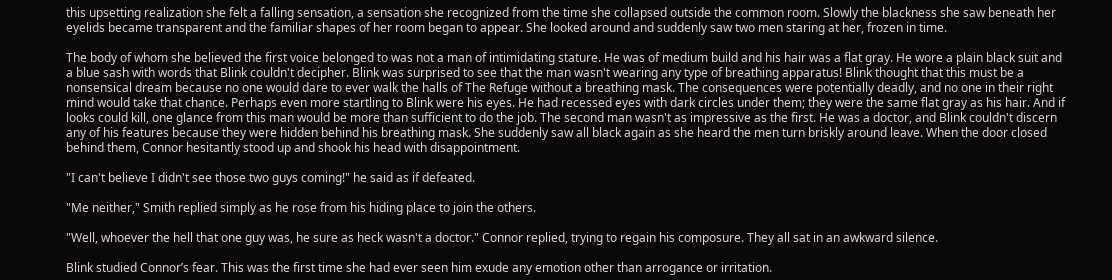this upsetting realization she felt a falling sensation, a sensation she recognized from the time she collapsed outside the common room. Slowly the blackness she saw beneath her eyelids became transparent and the familiar shapes of her room began to appear. She looked around and suddenly saw two men staring at her, frozen in time.

The body of whom she believed the first voice belonged to was not a man of intimidating stature. He was of medium build and his hair was a flat gray. He wore a plain black suit and a blue sash with words that Blink couldn't decipher. Blink was surprised to see that the man wasn't wearing any type of breathing apparatus! Blink thought that this must be a nonsensical dream because no one would dare to ever walk the halls of The Refuge without a breathing mask. The consequences were potentially deadly, and no one in their right mind would take that chance. Perhaps even more startling to Blink were his eyes. He had recessed eyes with dark circles under them; they were the same flat gray as his hair. And if looks could kill, one glance from this man would be more than sufficient to do the job. The second man wasn't as impressive as the first. He was a doctor, and Blink couldn't discern any of his features because they were hidden behind his breathing mask. She suddenly saw all black again as she heard the men turn briskly around leave. When the door closed behind them, Connor hesitantly stood up and shook his head with disappointment.

"I can't believe I didn't see those two guys coming!" he said as if defeated.

"Me neither," Smith replied simply as he rose from his hiding place to join the others.

"Well, whoever the hell that one guy was, he sure as heck wasn't a doctor." Connor replied, trying to regain his composure. They all sat in an awkward silence.

Blink studied Connor’s fear. This was the first time she had ever seen him exude any emotion other than arrogance or irritation.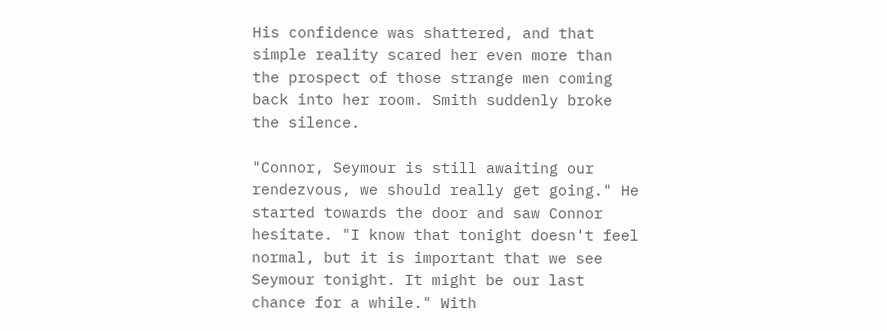His confidence was shattered, and that simple reality scared her even more than the prospect of those strange men coming back into her room. Smith suddenly broke the silence.

"Connor, Seymour is still awaiting our rendezvous, we should really get going." He started towards the door and saw Connor hesitate. "I know that tonight doesn't feel normal, but it is important that we see Seymour tonight. It might be our last chance for a while." With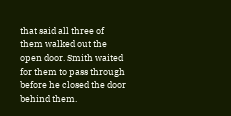that said all three of them walked out the open door. Smith waited for them to pass through before he closed the door behind them.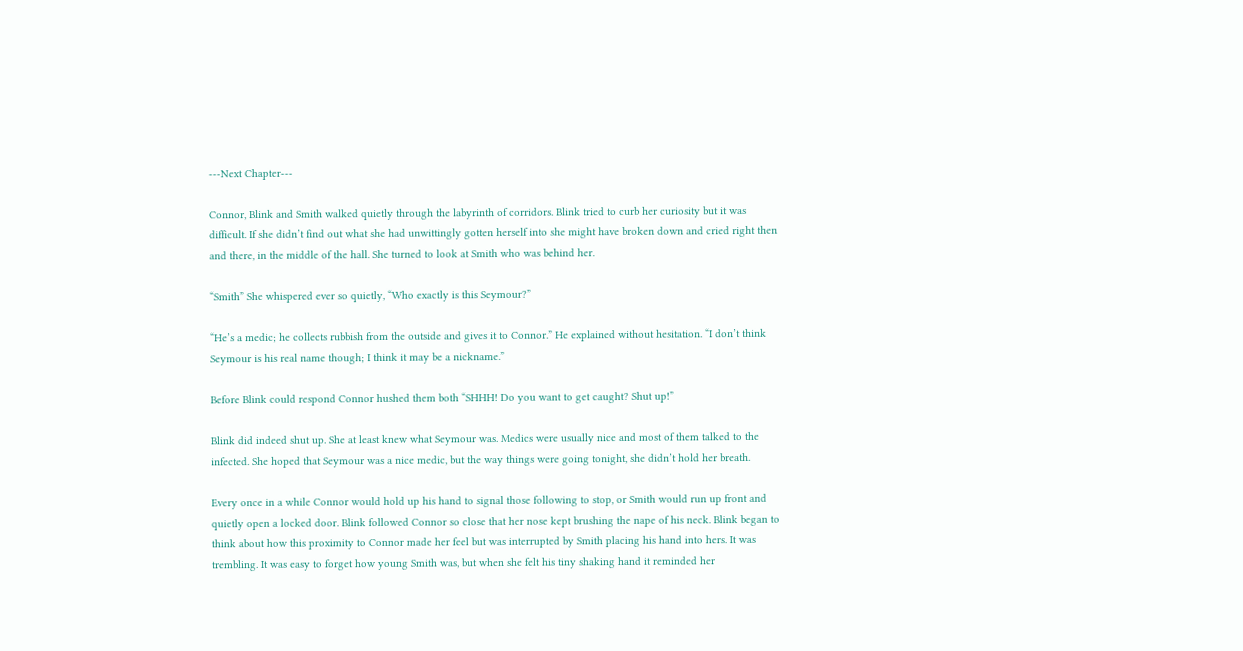---Next Chapter---

Connor, Blink and Smith walked quietly through the labyrinth of corridors. Blink tried to curb her curiosity but it was difficult. If she didn’t find out what she had unwittingly gotten herself into she might have broken down and cried right then and there, in the middle of the hall. She turned to look at Smith who was behind her.

“Smith” She whispered ever so quietly, “Who exactly is this Seymour?”

“He’s a medic; he collects rubbish from the outside and gives it to Connor.” He explained without hesitation. “I don’t think Seymour is his real name though; I think it may be a nickname.”

Before Blink could respond Connor hushed them both “SHHH! Do you want to get caught? Shut up!”

Blink did indeed shut up. She at least knew what Seymour was. Medics were usually nice and most of them talked to the infected. She hoped that Seymour was a nice medic, but the way things were going tonight, she didn’t hold her breath.

Every once in a while Connor would hold up his hand to signal those following to stop, or Smith would run up front and quietly open a locked door. Blink followed Connor so close that her nose kept brushing the nape of his neck. Blink began to think about how this proximity to Connor made her feel but was interrupted by Smith placing his hand into hers. It was trembling. It was easy to forget how young Smith was, but when she felt his tiny shaking hand it reminded her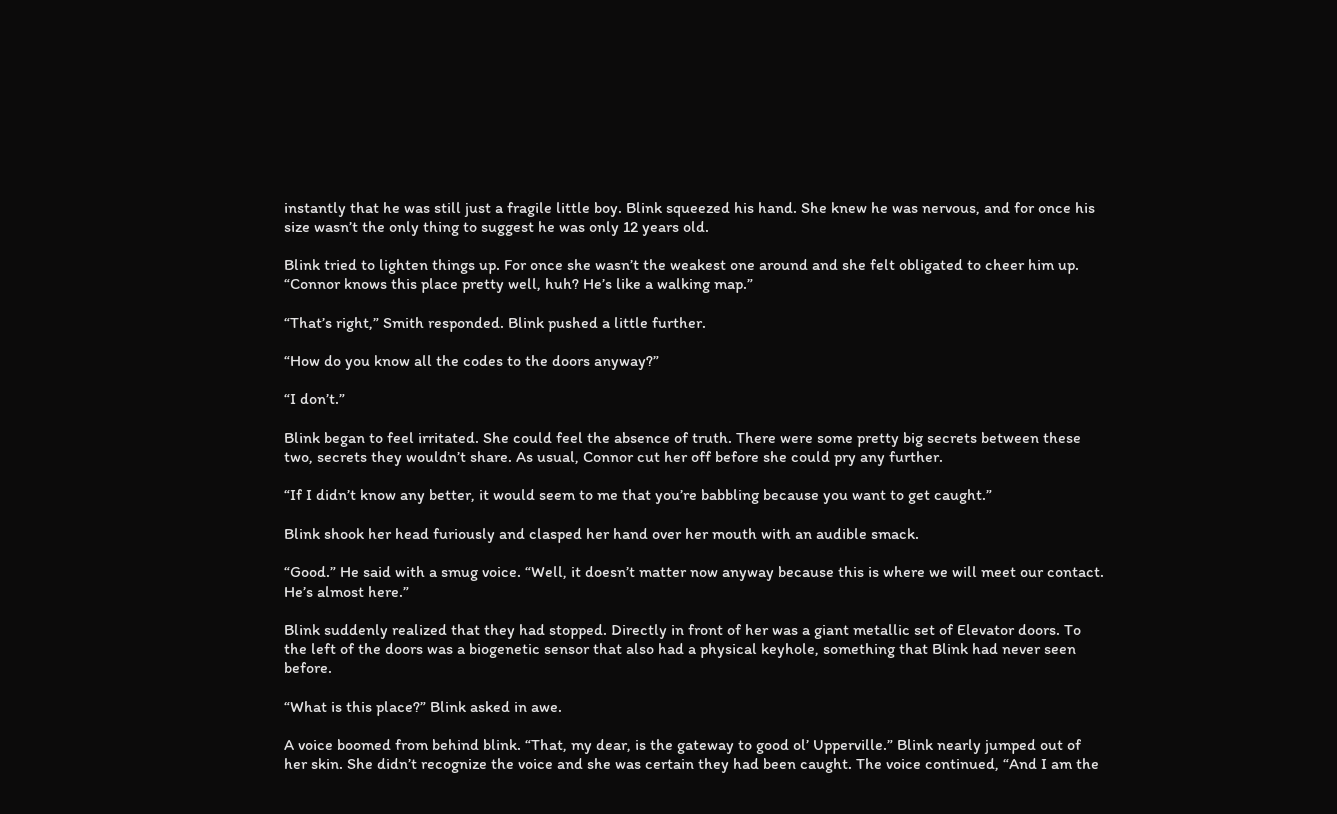instantly that he was still just a fragile little boy. Blink squeezed his hand. She knew he was nervous, and for once his size wasn’t the only thing to suggest he was only 12 years old.

Blink tried to lighten things up. For once she wasn’t the weakest one around and she felt obligated to cheer him up. “Connor knows this place pretty well, huh? He’s like a walking map.”

“That’s right,” Smith responded. Blink pushed a little further.

“How do you know all the codes to the doors anyway?”

“I don’t.”

Blink began to feel irritated. She could feel the absence of truth. There were some pretty big secrets between these two, secrets they wouldn’t share. As usual, Connor cut her off before she could pry any further.

“If I didn’t know any better, it would seem to me that you’re babbling because you want to get caught.”

Blink shook her head furiously and clasped her hand over her mouth with an audible smack.

“Good.” He said with a smug voice. “Well, it doesn’t matter now anyway because this is where we will meet our contact. He’s almost here.”

Blink suddenly realized that they had stopped. Directly in front of her was a giant metallic set of Elevator doors. To the left of the doors was a biogenetic sensor that also had a physical keyhole, something that Blink had never seen before.

“What is this place?” Blink asked in awe.

A voice boomed from behind blink. “That, my dear, is the gateway to good ol’ Upperville.” Blink nearly jumped out of her skin. She didn’t recognize the voice and she was certain they had been caught. The voice continued, “And I am the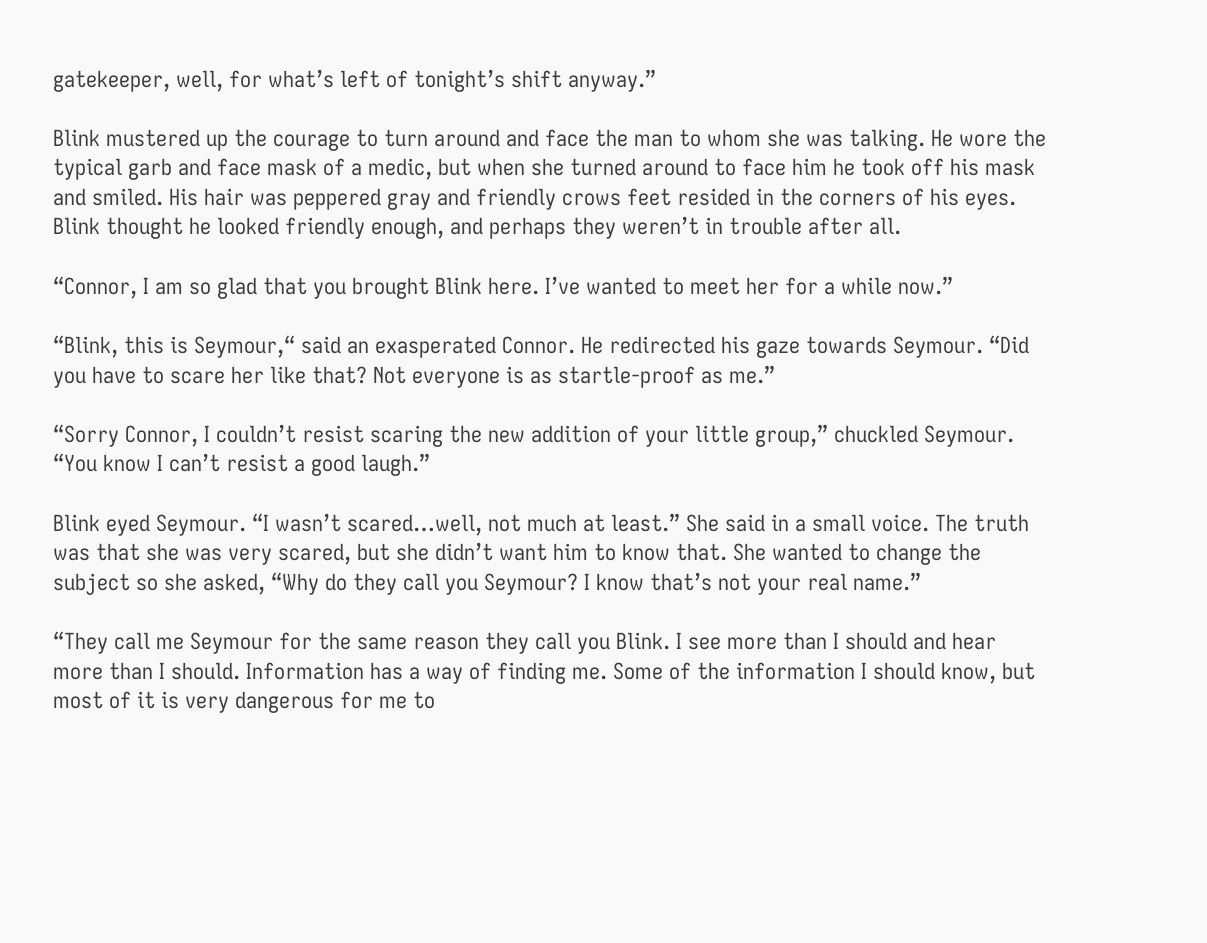gatekeeper, well, for what’s left of tonight’s shift anyway.”

Blink mustered up the courage to turn around and face the man to whom she was talking. He wore the typical garb and face mask of a medic, but when she turned around to face him he took off his mask and smiled. His hair was peppered gray and friendly crows feet resided in the corners of his eyes. Blink thought he looked friendly enough, and perhaps they weren’t in trouble after all.

“Connor, I am so glad that you brought Blink here. I’ve wanted to meet her for a while now.”

“Blink, this is Seymour,“ said an exasperated Connor. He redirected his gaze towards Seymour. “Did you have to scare her like that? Not everyone is as startle-proof as me.”

“Sorry Connor, I couldn’t resist scaring the new addition of your little group,” chuckled Seymour. “You know I can’t resist a good laugh.”

Blink eyed Seymour. “I wasn’t scared…well, not much at least.” She said in a small voice. The truth was that she was very scared, but she didn’t want him to know that. She wanted to change the subject so she asked, “Why do they call you Seymour? I know that’s not your real name.”

“They call me Seymour for the same reason they call you Blink. I see more than I should and hear more than I should. Information has a way of finding me. Some of the information I should know, but most of it is very dangerous for me to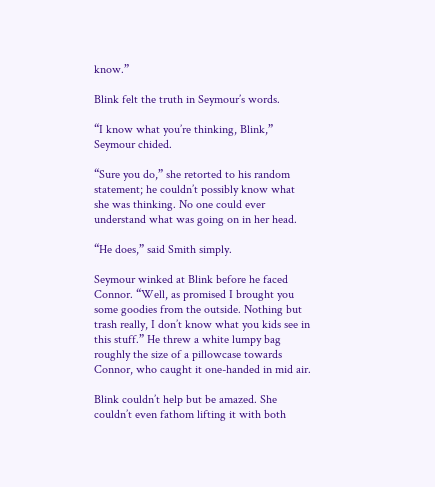know.”

Blink felt the truth in Seymour’s words.

“I know what you’re thinking, Blink,” Seymour chided.

“Sure you do,” she retorted to his random statement; he couldn’t possibly know what she was thinking. No one could ever understand what was going on in her head.

“He does,” said Smith simply.

Seymour winked at Blink before he faced Connor. “Well, as promised I brought you some goodies from the outside. Nothing but trash really, I don’t know what you kids see in this stuff.” He threw a white lumpy bag roughly the size of a pillowcase towards Connor, who caught it one-handed in mid air.

Blink couldn’t help but be amazed. She couldn’t even fathom lifting it with both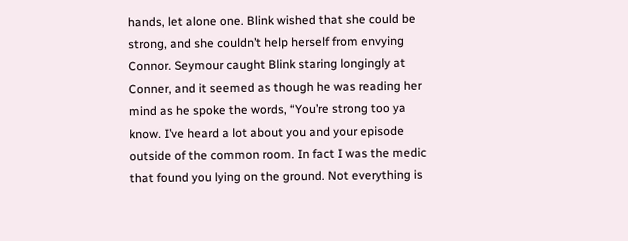hands, let alone one. Blink wished that she could be strong, and she couldn’t help herself from envying Connor. Seymour caught Blink staring longingly at Conner, and it seemed as though he was reading her mind as he spoke the words, “You’re strong too ya know. I’ve heard a lot about you and your episode outside of the common room. In fact I was the medic that found you lying on the ground. Not everything is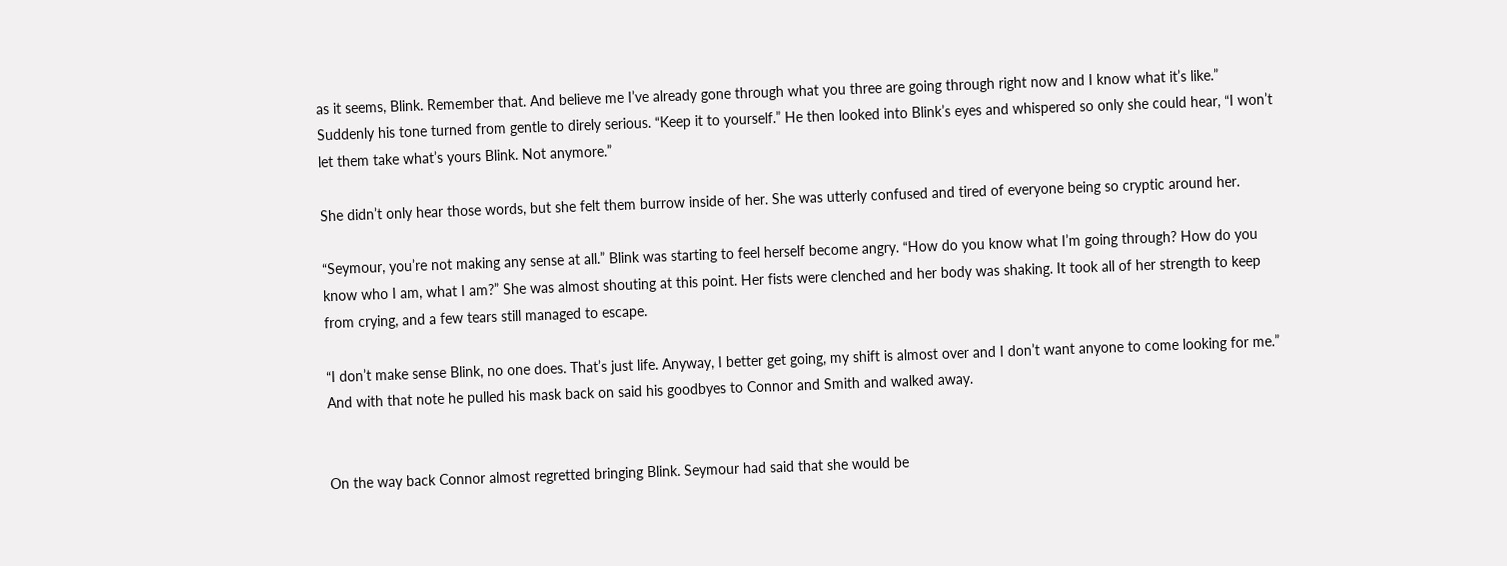as it seems, Blink. Remember that. And believe me I’ve already gone through what you three are going through right now and I know what it’s like.” Suddenly his tone turned from gentle to direly serious. “Keep it to yourself.” He then looked into Blink’s eyes and whispered so only she could hear, “I won’t let them take what’s yours Blink. Not anymore.”

She didn’t only hear those words, but she felt them burrow inside of her. She was utterly confused and tired of everyone being so cryptic around her.

“Seymour, you’re not making any sense at all.” Blink was starting to feel herself become angry. “How do you know what I’m going through? How do you know who I am, what I am?” She was almost shouting at this point. Her fists were clenched and her body was shaking. It took all of her strength to keep from crying, and a few tears still managed to escape.

“I don’t make sense Blink, no one does. That’s just life. Anyway, I better get going, my shift is almost over and I don’t want anyone to come looking for me.” And with that note he pulled his mask back on said his goodbyes to Connor and Smith and walked away.


On the way back Connor almost regretted bringing Blink. Seymour had said that she would be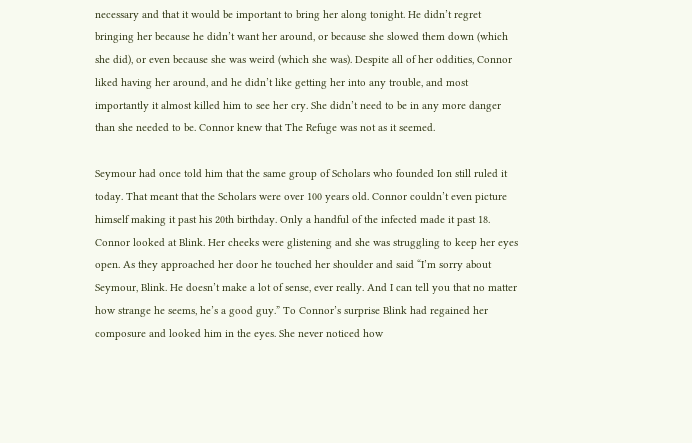necessary and that it would be important to bring her along tonight. He didn’t regret bringing her because he didn’t want her around, or because she slowed them down (which she did), or even because she was weird (which she was). Despite all of her oddities, Connor liked having her around, and he didn’t like getting her into any trouble, and most importantly it almost killed him to see her cry. She didn’t need to be in any more danger than she needed to be. Connor knew that The Refuge was not as it seemed.

Seymour had once told him that the same group of Scholars who founded Ion still ruled it today. That meant that the Scholars were over 100 years old. Connor couldn’t even picture himself making it past his 20th birthday. Only a handful of the infected made it past 18. Connor looked at Blink. Her cheeks were glistening and she was struggling to keep her eyes open. As they approached her door he touched her shoulder and said “I’m sorry about Seymour, Blink. He doesn’t make a lot of sense, ever really. And I can tell you that no matter how strange he seems, he’s a good guy.” To Connor’s surprise Blink had regained her composure and looked him in the eyes. She never noticed how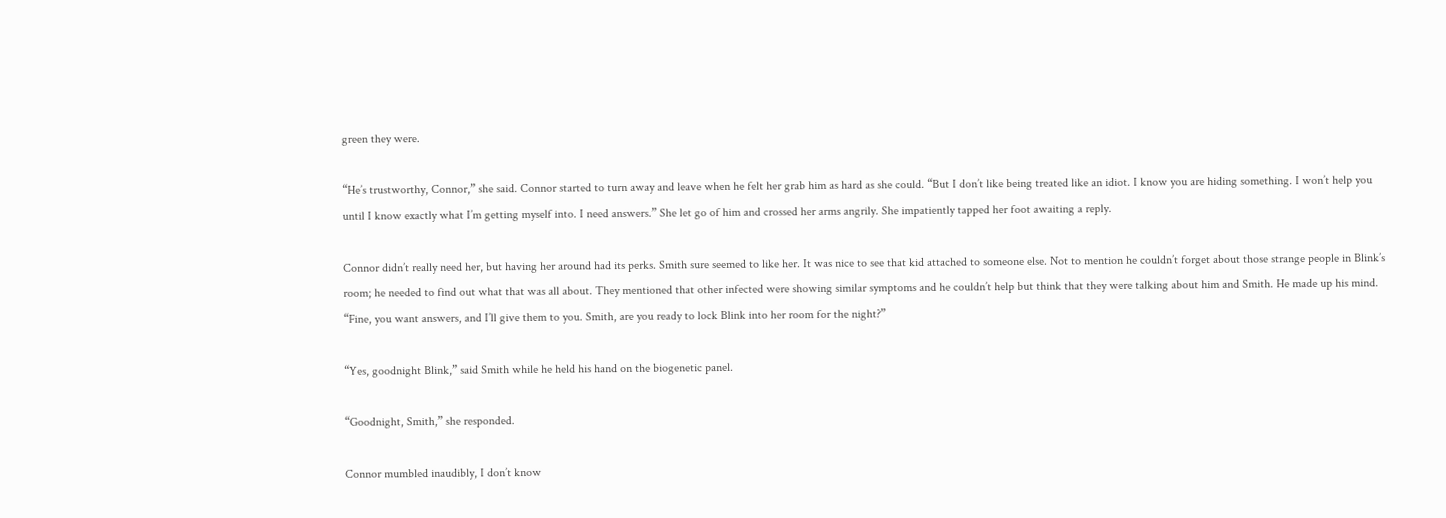green they were.

“He’s trustworthy, Connor,” she said. Connor started to turn away and leave when he felt her grab him as hard as she could. “But I don’t like being treated like an idiot. I know you are hiding something. I won’t help you until I know exactly what I’m getting myself into. I need answers.” She let go of him and crossed her arms angrily. She impatiently tapped her foot awaiting a reply.

Connor didn’t really need her, but having her around had its perks. Smith sure seemed to like her. It was nice to see that kid attached to someone else. Not to mention he couldn’t forget about those strange people in Blink’s room; he needed to find out what that was all about. They mentioned that other infected were showing similar symptoms and he couldn’t help but think that they were talking about him and Smith. He made up his mind. “Fine, you want answers, and I’ll give them to you. Smith, are you ready to lock Blink into her room for the night?”

“Yes, goodnight Blink,” said Smith while he held his hand on the biogenetic panel.

“Goodnight, Smith,” she responded.

Connor mumbled inaudibly, I don’t know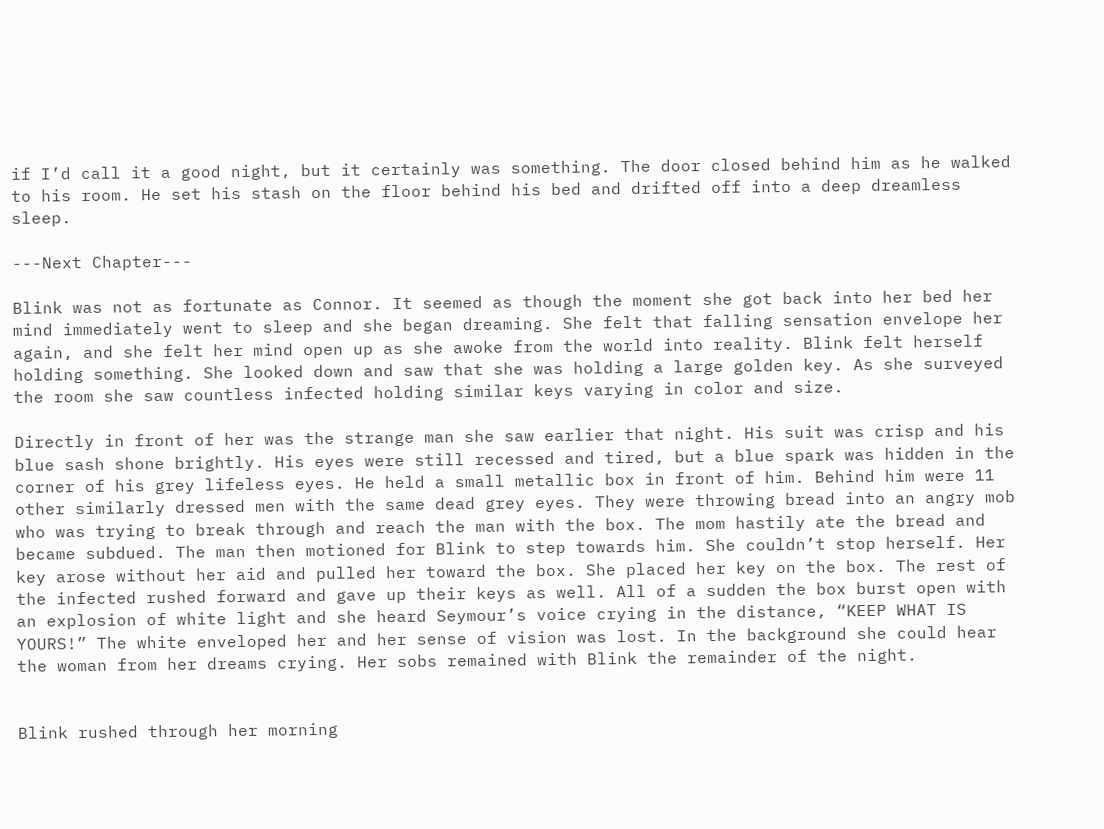if I’d call it a good night, but it certainly was something. The door closed behind him as he walked to his room. He set his stash on the floor behind his bed and drifted off into a deep dreamless sleep.

---Next Chapter---

Blink was not as fortunate as Connor. It seemed as though the moment she got back into her bed her mind immediately went to sleep and she began dreaming. She felt that falling sensation envelope her again, and she felt her mind open up as she awoke from the world into reality. Blink felt herself holding something. She looked down and saw that she was holding a large golden key. As she surveyed the room she saw countless infected holding similar keys varying in color and size.

Directly in front of her was the strange man she saw earlier that night. His suit was crisp and his blue sash shone brightly. His eyes were still recessed and tired, but a blue spark was hidden in the corner of his grey lifeless eyes. He held a small metallic box in front of him. Behind him were 11 other similarly dressed men with the same dead grey eyes. They were throwing bread into an angry mob who was trying to break through and reach the man with the box. The mom hastily ate the bread and became subdued. The man then motioned for Blink to step towards him. She couldn’t stop herself. Her key arose without her aid and pulled her toward the box. She placed her key on the box. The rest of the infected rushed forward and gave up their keys as well. All of a sudden the box burst open with an explosion of white light and she heard Seymour’s voice crying in the distance, “KEEP WHAT IS YOURS!” The white enveloped her and her sense of vision was lost. In the background she could hear the woman from her dreams crying. Her sobs remained with Blink the remainder of the night.


Blink rushed through her morning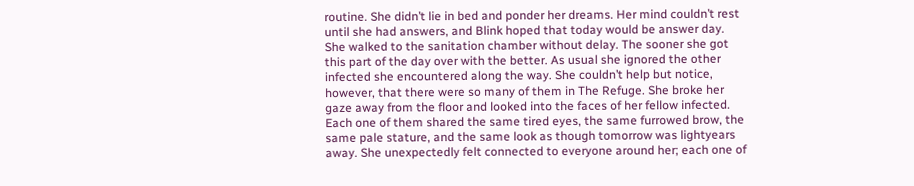routine. She didn’t lie in bed and ponder her dreams. Her mind couldn’t rest until she had answers, and Blink hoped that today would be answer day. She walked to the sanitation chamber without delay. The sooner she got this part of the day over with the better. As usual she ignored the other infected she encountered along the way. She couldn’t help but notice, however, that there were so many of them in The Refuge. She broke her gaze away from the floor and looked into the faces of her fellow infected. Each one of them shared the same tired eyes, the same furrowed brow, the same pale stature, and the same look as though tomorrow was lightyears away. She unexpectedly felt connected to everyone around her; each one of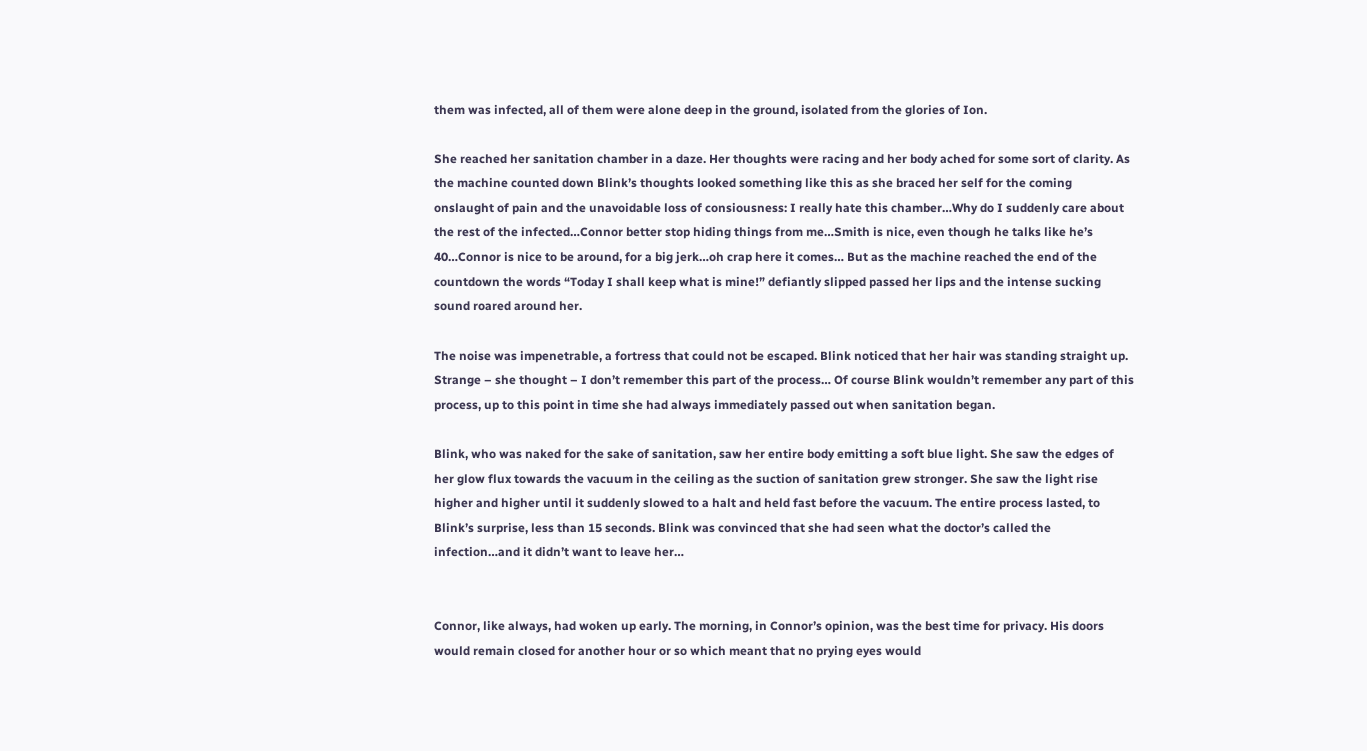them was infected, all of them were alone deep in the ground, isolated from the glories of Ion.

She reached her sanitation chamber in a daze. Her thoughts were racing and her body ached for some sort of clarity. As the machine counted down Blink’s thoughts looked something like this as she braced her self for the coming onslaught of pain and the unavoidable loss of consiousness: I really hate this chamber…Why do I suddenly care about the rest of the infected…Connor better stop hiding things from me…Smith is nice, even though he talks like he’s 40…Connor is nice to be around, for a big jerk…oh crap here it comes… But as the machine reached the end of the countdown the words “Today I shall keep what is mine!” defiantly slipped passed her lips and the intense sucking sound roared around her.

The noise was impenetrable, a fortress that could not be escaped. Blink noticed that her hair was standing straight up. Strange – she thought – I don’t remember this part of the process… Of course Blink wouldn’t remember any part of this process, up to this point in time she had always immediately passed out when sanitation began.

Blink, who was naked for the sake of sanitation, saw her entire body emitting a soft blue light. She saw the edges of her glow flux towards the vacuum in the ceiling as the suction of sanitation grew stronger. She saw the light rise higher and higher until it suddenly slowed to a halt and held fast before the vacuum. The entire process lasted, to Blink’s surprise, less than 15 seconds. Blink was convinced that she had seen what the doctor’s called the infection…and it didn’t want to leave her…


Connor, like always, had woken up early. The morning, in Connor’s opinion, was the best time for privacy. His doors would remain closed for another hour or so which meant that no prying eyes would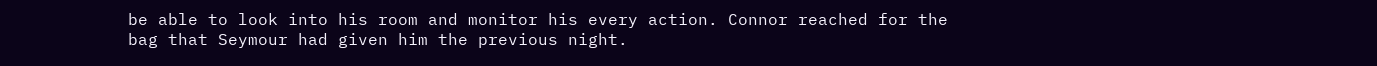be able to look into his room and monitor his every action. Connor reached for the bag that Seymour had given him the previous night.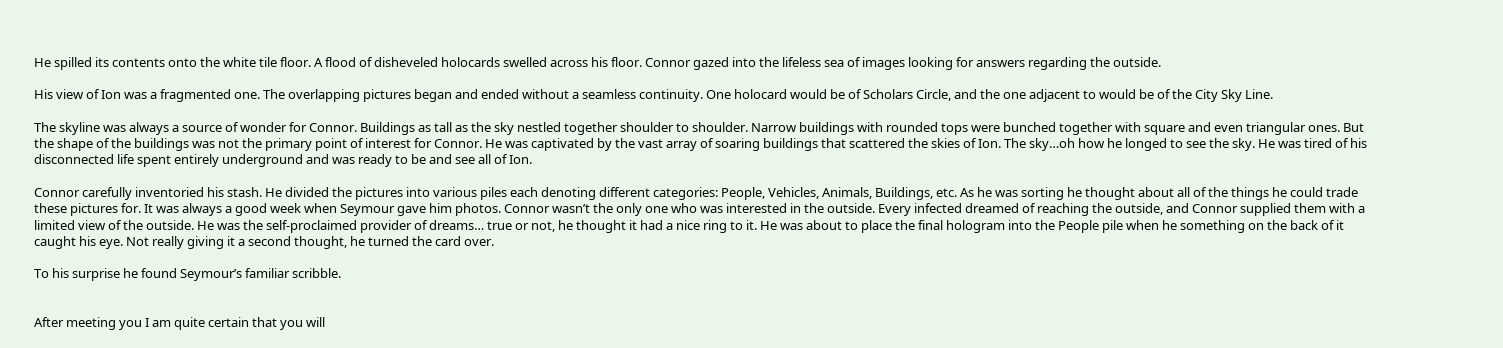He spilled its contents onto the white tile floor. A flood of disheveled holocards swelled across his floor. Connor gazed into the lifeless sea of images looking for answers regarding the outside.

His view of Ion was a fragmented one. The overlapping pictures began and ended without a seamless continuity. One holocard would be of Scholars Circle, and the one adjacent to would be of the City Sky Line.

The skyline was always a source of wonder for Connor. Buildings as tall as the sky nestled together shoulder to shoulder. Narrow buildings with rounded tops were bunched together with square and even triangular ones. But the shape of the buildings was not the primary point of interest for Connor. He was captivated by the vast array of soaring buildings that scattered the skies of Ion. The sky…oh how he longed to see the sky. He was tired of his disconnected life spent entirely underground and was ready to be and see all of Ion.

Connor carefully inventoried his stash. He divided the pictures into various piles each denoting different categories: People, Vehicles, Animals, Buildings, etc. As he was sorting he thought about all of the things he could trade these pictures for. It was always a good week when Seymour gave him photos. Connor wasn’t the only one who was interested in the outside. Every infected dreamed of reaching the outside, and Connor supplied them with a limited view of the outside. He was the self-proclaimed provider of dreams… true or not, he thought it had a nice ring to it. He was about to place the final hologram into the People pile when he something on the back of it caught his eye. Not really giving it a second thought, he turned the card over.

To his surprise he found Seymour’s familiar scribble.


After meeting you I am quite certain that you will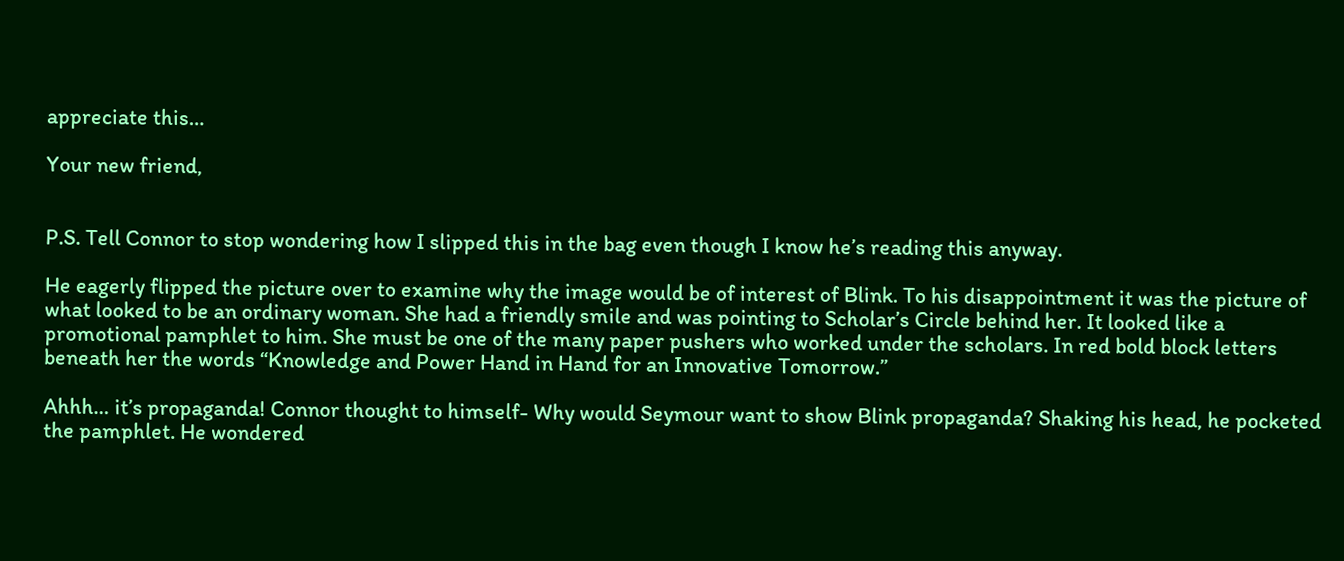appreciate this…

Your new friend,


P.S. Tell Connor to stop wondering how I slipped this in the bag even though I know he’s reading this anyway.

He eagerly flipped the picture over to examine why the image would be of interest of Blink. To his disappointment it was the picture of what looked to be an ordinary woman. She had a friendly smile and was pointing to Scholar’s Circle behind her. It looked like a promotional pamphlet to him. She must be one of the many paper pushers who worked under the scholars. In red bold block letters beneath her the words “Knowledge and Power Hand in Hand for an Innovative Tomorrow.”

Ahhh… it’s propaganda! Connor thought to himself- Why would Seymour want to show Blink propaganda? Shaking his head, he pocketed the pamphlet. He wondered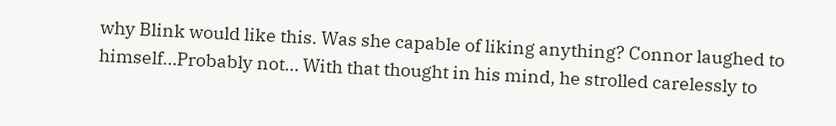why Blink would like this. Was she capable of liking anything? Connor laughed to himself…Probably not… With that thought in his mind, he strolled carelessly to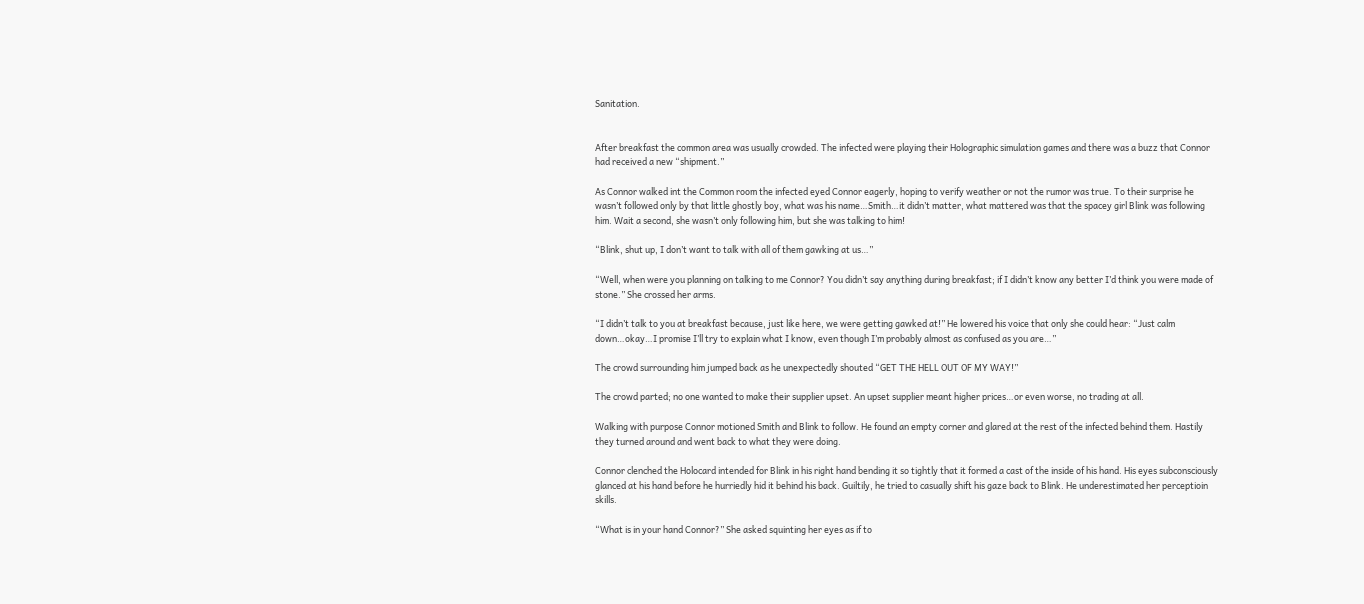Sanitation.


After breakfast the common area was usually crowded. The infected were playing their Holographic simulation games and there was a buzz that Connor had received a new “shipment.”

As Connor walked int the Common room the infected eyed Connor eagerly, hoping to verify weather or not the rumor was true. To their surprise he wasn’t followed only by that little ghostly boy, what was his name…Smith…it didn’t matter, what mattered was that the spacey girl Blink was following him. Wait a second, she wasn’t only following him, but she was talking to him!

“Blink, shut up, I don’t want to talk with all of them gawking at us…”

“Well, when were you planning on talking to me Connor? You didn’t say anything during breakfast; if I didn’t know any better I’d think you were made of stone.” She crossed her arms.

“I didn’t talk to you at breakfast because, just like here, we were getting gawked at!” He lowered his voice that only she could hear: “Just calm down…okay…I promise I’ll try to explain what I know, even though I’m probably almost as confused as you are…”

The crowd surrounding him jumped back as he unexpectedly shouted “GET THE HELL OUT OF MY WAY!”

The crowd parted; no one wanted to make their supplier upset. An upset supplier meant higher prices…or even worse, no trading at all.

Walking with purpose Connor motioned Smith and Blink to follow. He found an empty corner and glared at the rest of the infected behind them. Hastily they turned around and went back to what they were doing.

Connor clenched the Holocard intended for Blink in his right hand bending it so tightly that it formed a cast of the inside of his hand. His eyes subconsciously glanced at his hand before he hurriedly hid it behind his back. Guiltily, he tried to casually shift his gaze back to Blink. He underestimated her perceptioin skills.

“What is in your hand Connor?” She asked squinting her eyes as if to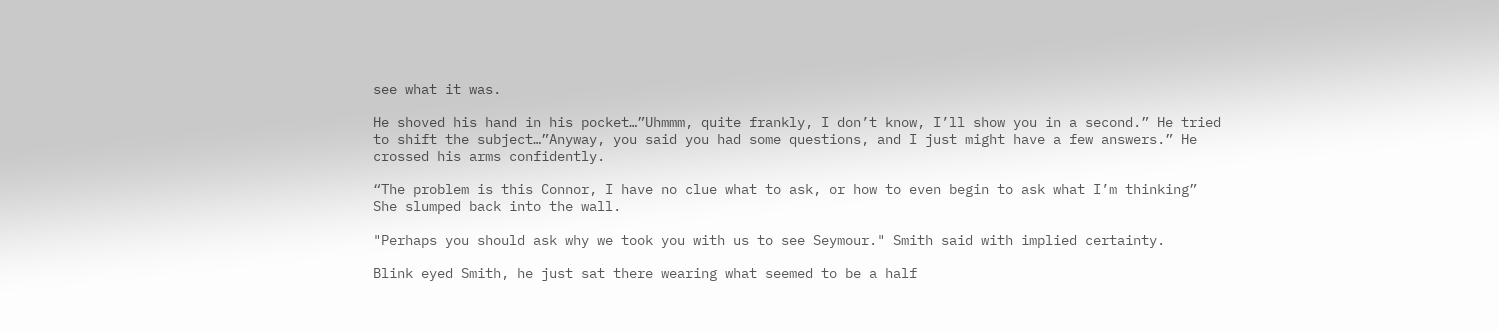see what it was.

He shoved his hand in his pocket…”Uhmmm, quite frankly, I don’t know, I’ll show you in a second.” He tried to shift the subject…”Anyway, you said you had some questions, and I just might have a few answers.” He crossed his arms confidently.

“The problem is this Connor, I have no clue what to ask, or how to even begin to ask what I’m thinking” She slumped back into the wall.

"Perhaps you should ask why we took you with us to see Seymour." Smith said with implied certainty.

Blink eyed Smith, he just sat there wearing what seemed to be a half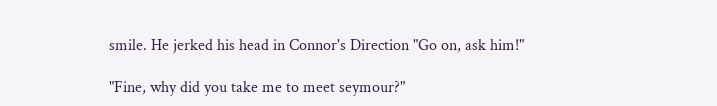smile. He jerked his head in Connor's Direction "Go on, ask him!"

"Fine, why did you take me to meet seymour?"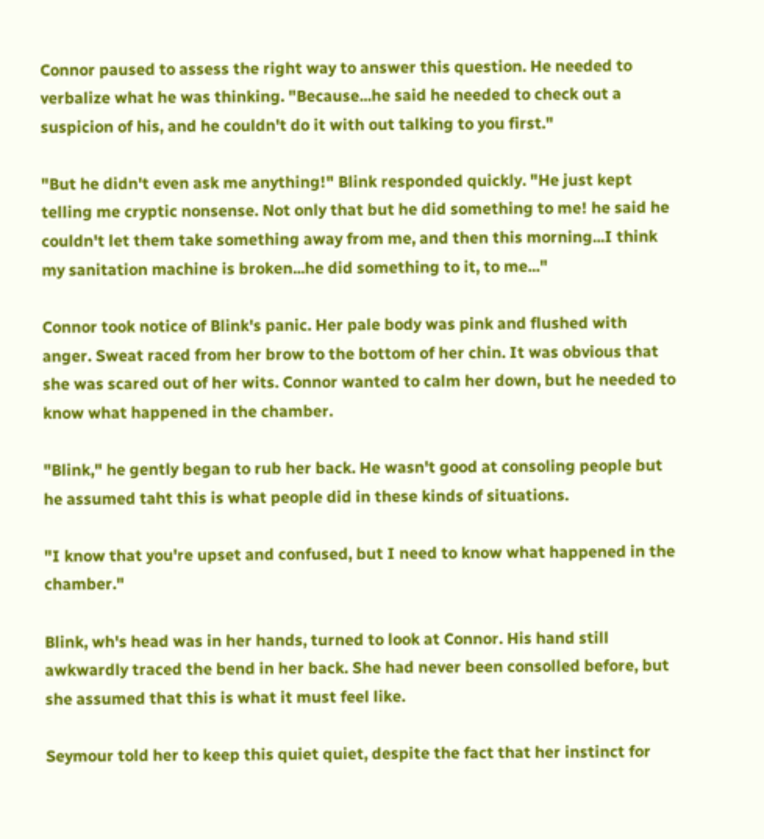Connor paused to assess the right way to answer this question. He needed to verbalize what he was thinking. "Because...he said he needed to check out a suspicion of his, and he couldn't do it with out talking to you first."

"But he didn't even ask me anything!" Blink responded quickly. "He just kept telling me cryptic nonsense. Not only that but he did something to me! he said he couldn't let them take something away from me, and then this morning...I think my sanitation machine is broken...he did something to it, to me..."

Connor took notice of Blink's panic. Her pale body was pink and flushed with anger. Sweat raced from her brow to the bottom of her chin. It was obvious that she was scared out of her wits. Connor wanted to calm her down, but he needed to know what happened in the chamber.

"Blink," he gently began to rub her back. He wasn't good at consoling people but he assumed taht this is what people did in these kinds of situations.

"I know that you're upset and confused, but I need to know what happened in the chamber."

Blink, wh's head was in her hands, turned to look at Connor. His hand still awkwardly traced the bend in her back. She had never been consolled before, but she assumed that this is what it must feel like.

Seymour told her to keep this quiet quiet, despite the fact that her instinct for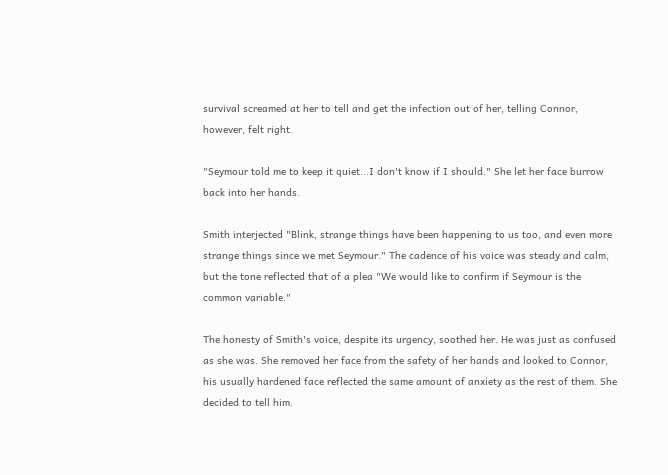survival screamed at her to tell and get the infection out of her, telling Connor, however, felt right.

"Seymour told me to keep it quiet...I don't know if I should." She let her face burrow back into her hands.

Smith interjected "Blink, strange things have been happening to us too, and even more strange things since we met Seymour." The cadence of his voice was steady and calm, but the tone reflected that of a plea "We would like to confirm if Seymour is the common variable."

The honesty of Smith's voice, despite its urgency, soothed her. He was just as confused as she was. She removed her face from the safety of her hands and looked to Connor, his usually hardened face reflected the same amount of anxiety as the rest of them. She decided to tell him.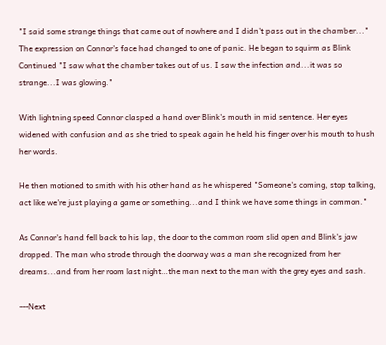"I said some strange things that came out of nowhere and I didn't pass out in the chamber..." The expression on Connor's face had changed to one of panic. He began to squirm as Blink Continued "I saw what the chamber takes out of us. I saw the infection and...it was so strange...I was glowing."

With lightning speed Connor clasped a hand over Blink's mouth in mid sentence. Her eyes widened with confusion and as she tried to speak again he held his finger over his mouth to hush her words.

He then motioned to smith with his other hand as he whispered "Someone's coming, stop talking, act like we're just playing a game or something...and I think we have some things in common."

As Connor's hand fell back to his lap, the door to the common room slid open and Blink's jaw dropped. The man who strode through the doorway was a man she recognized from her dreams...and from her room last night…the man next to the man with the grey eyes and sash.

---Next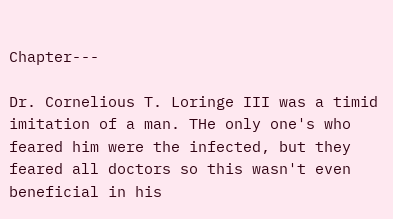Chapter---

Dr. Cornelious T. Loringe III was a timid imitation of a man. THe only one's who feared him were the infected, but they feared all doctors so this wasn't even beneficial in his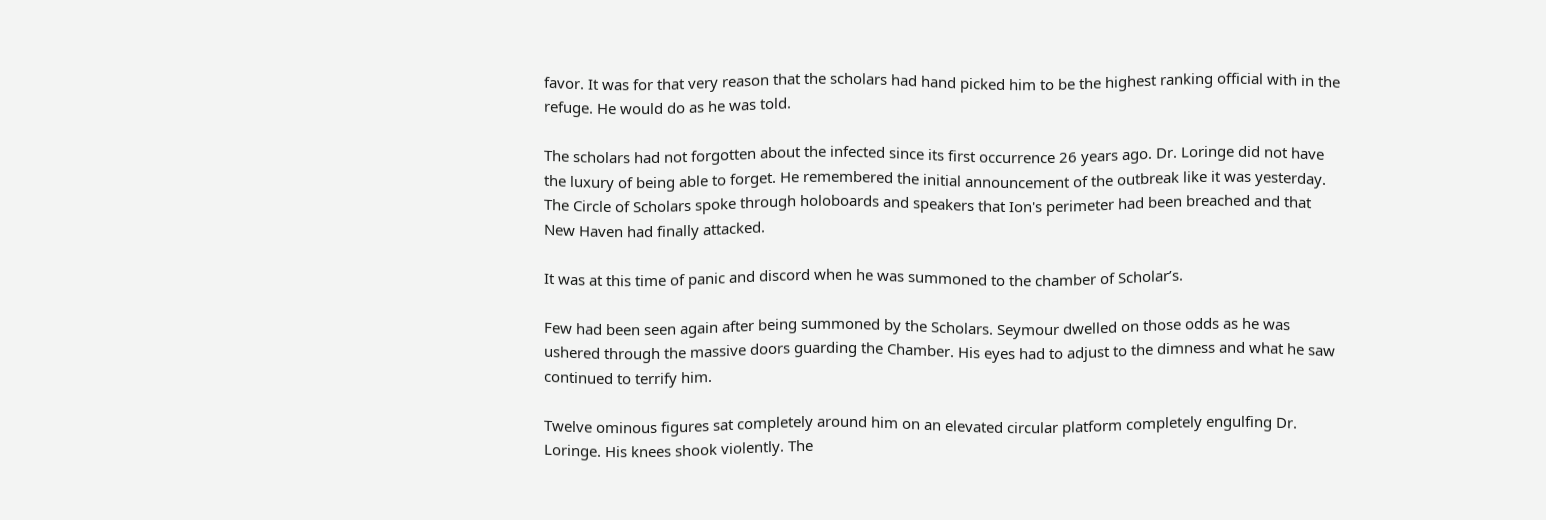favor. It was for that very reason that the scholars had hand picked him to be the highest ranking official with in the refuge. He would do as he was told.

The scholars had not forgotten about the infected since its first occurrence 26 years ago. Dr. Loringe did not have the luxury of being able to forget. He remembered the initial announcement of the outbreak like it was yesterday. The Circle of Scholars spoke through holoboards and speakers that Ion's perimeter had been breached and that New Haven had finally attacked.

It was at this time of panic and discord when he was summoned to the chamber of Scholar’s.

Few had been seen again after being summoned by the Scholars. Seymour dwelled on those odds as he was ushered through the massive doors guarding the Chamber. His eyes had to adjust to the dimness and what he saw continued to terrify him.

Twelve ominous figures sat completely around him on an elevated circular platform completely engulfing Dr. Loringe. His knees shook violently. The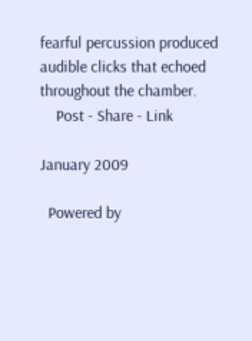fearful percussion produced audible clicks that echoed throughout the chamber.
    Post - Share - Link

January 2009

  Powered by